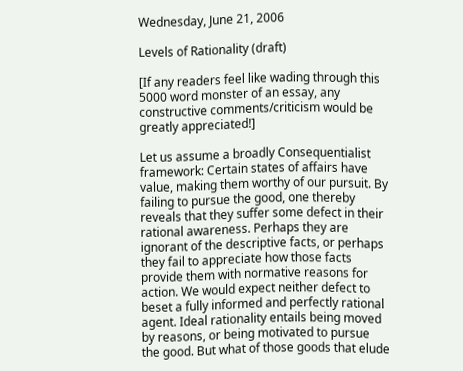Wednesday, June 21, 2006

Levels of Rationality (draft)

[If any readers feel like wading through this 5000 word monster of an essay, any constructive comments/criticism would be greatly appreciated!]

Let us assume a broadly Consequentialist framework: Certain states of affairs have value, making them worthy of our pursuit. By failing to pursue the good, one thereby reveals that they suffer some defect in their rational awareness. Perhaps they are ignorant of the descriptive facts, or perhaps they fail to appreciate how those facts provide them with normative reasons for action. We would expect neither defect to beset a fully informed and perfectly rational agent. Ideal rationality entails being moved by reasons, or being motivated to pursue the good. But what of those goods that elude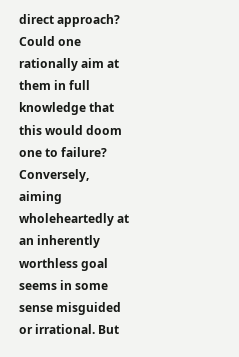direct approach? Could one rationally aim at them in full knowledge that this would doom one to failure? Conversely, aiming wholeheartedly at an inherently worthless goal seems in some sense misguided or irrational. But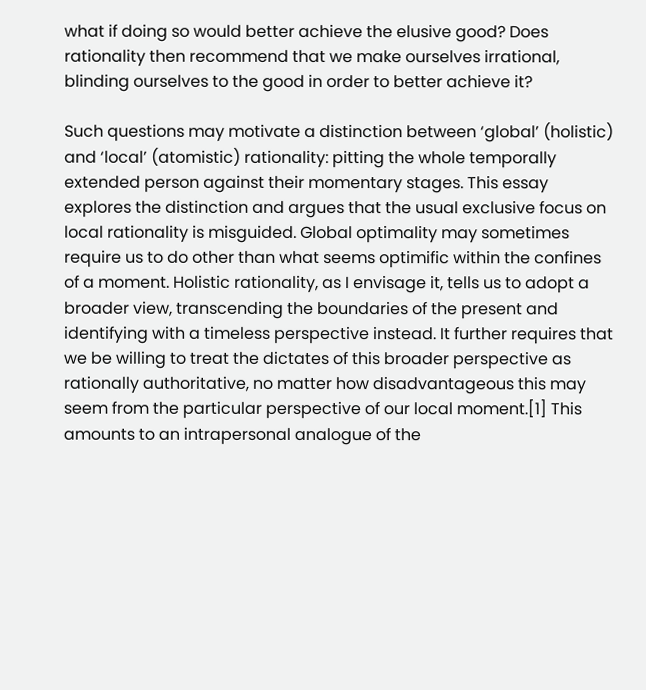what if doing so would better achieve the elusive good? Does rationality then recommend that we make ourselves irrational, blinding ourselves to the good in order to better achieve it?

Such questions may motivate a distinction between ‘global’ (holistic) and ‘local’ (atomistic) rationality: pitting the whole temporally extended person against their momentary stages. This essay explores the distinction and argues that the usual exclusive focus on local rationality is misguided. Global optimality may sometimes require us to do other than what seems optimific within the confines of a moment. Holistic rationality, as I envisage it, tells us to adopt a broader view, transcending the boundaries of the present and identifying with a timeless perspective instead. It further requires that we be willing to treat the dictates of this broader perspective as rationally authoritative, no matter how disadvantageous this may seem from the particular perspective of our local moment.[1] This amounts to an intrapersonal analogue of the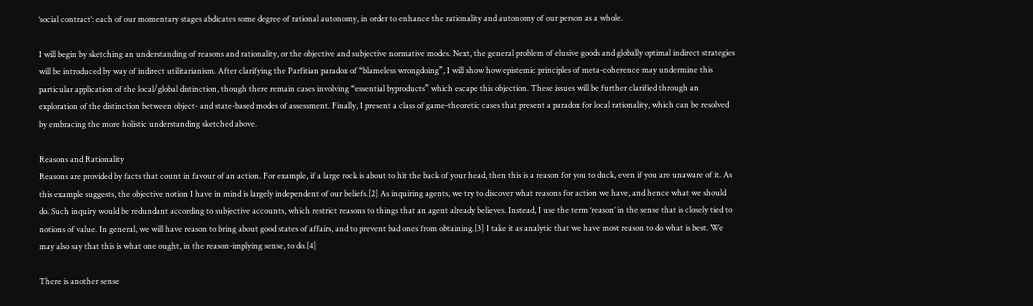‘social contract’: each of our momentary stages abdicates some degree of rational autonomy, in order to enhance the rationality and autonomy of our person as a whole.

I will begin by sketching an understanding of reasons and rationality, or the objective and subjective normative modes. Next, the general problem of elusive goods and globally optimal indirect strategies will be introduced by way of indirect utilitarianism. After clarifying the Parfitian paradox of “blameless wrongdoing”, I will show how epistemic principles of meta-coherence may undermine this particular application of the local/global distinction, though there remain cases involving “essential byproducts” which escape this objection. These issues will be further clarified through an exploration of the distinction between object- and state-based modes of assessment. Finally, I present a class of game-theoretic cases that present a paradox for local rationality, which can be resolved by embracing the more holistic understanding sketched above.

Reasons and Rationality
Reasons are provided by facts that count in favour of an action. For example, if a large rock is about to hit the back of your head, then this is a reason for you to duck, even if you are unaware of it. As this example suggests, the objective notion I have in mind is largely independent of our beliefs.[2] As inquiring agents, we try to discover what reasons for action we have, and hence what we should do. Such inquiry would be redundant according to subjective accounts, which restrict reasons to things that an agent already believes. Instead, I use the term ‘reason’ in the sense that is closely tied to notions of value. In general, we will have reason to bring about good states of affairs, and to prevent bad ones from obtaining.[3] I take it as analytic that we have most reason to do what is best. We may also say that this is what one ought, in the reason-implying sense, to do.[4]

There is another sense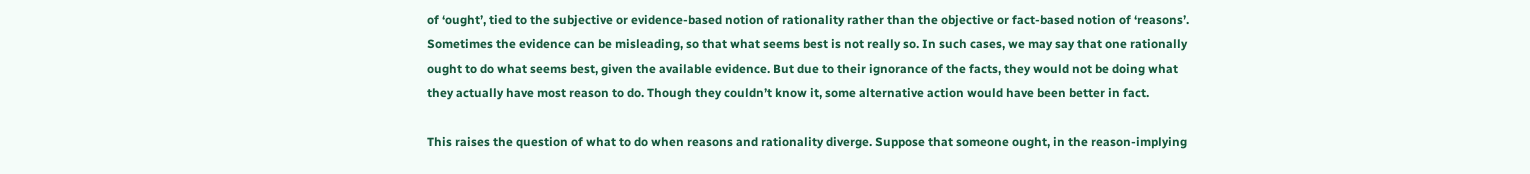of ‘ought’, tied to the subjective or evidence-based notion of rationality rather than the objective or fact-based notion of ‘reasons’. Sometimes the evidence can be misleading, so that what seems best is not really so. In such cases, we may say that one rationally ought to do what seems best, given the available evidence. But due to their ignorance of the facts, they would not be doing what they actually have most reason to do. Though they couldn’t know it, some alternative action would have been better in fact.

This raises the question of what to do when reasons and rationality diverge. Suppose that someone ought, in the reason-implying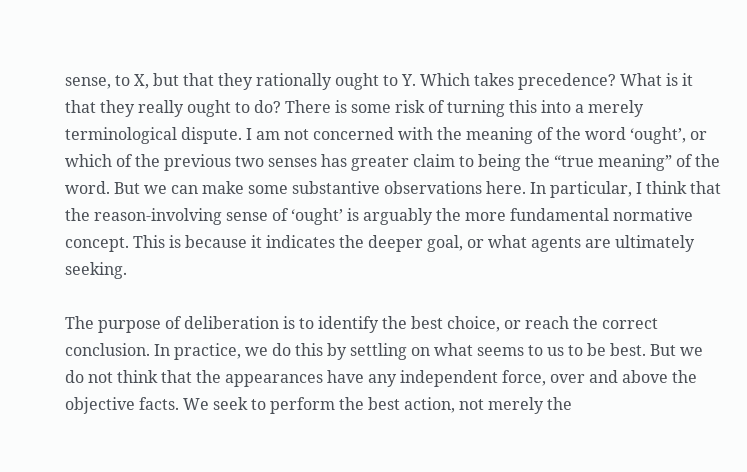sense, to X, but that they rationally ought to Y. Which takes precedence? What is it that they really ought to do? There is some risk of turning this into a merely terminological dispute. I am not concerned with the meaning of the word ‘ought’, or which of the previous two senses has greater claim to being the “true meaning” of the word. But we can make some substantive observations here. In particular, I think that the reason-involving sense of ‘ought’ is arguably the more fundamental normative concept. This is because it indicates the deeper goal, or what agents are ultimately seeking.

The purpose of deliberation is to identify the best choice, or reach the correct conclusion. In practice, we do this by settling on what seems to us to be best. But we do not think that the appearances have any independent force, over and above the objective facts. We seek to perform the best action, not merely the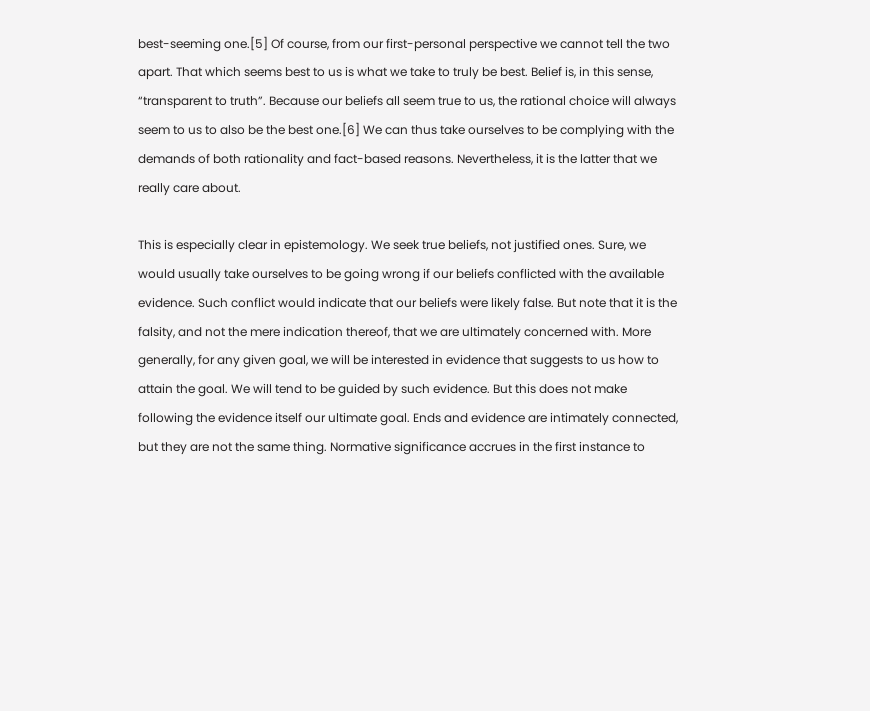best-seeming one.[5] Of course, from our first-personal perspective we cannot tell the two apart. That which seems best to us is what we take to truly be best. Belief is, in this sense, “transparent to truth”. Because our beliefs all seem true to us, the rational choice will always seem to us to also be the best one.[6] We can thus take ourselves to be complying with the demands of both rationality and fact-based reasons. Nevertheless, it is the latter that we really care about.

This is especially clear in epistemology. We seek true beliefs, not justified ones. Sure, we would usually take ourselves to be going wrong if our beliefs conflicted with the available evidence. Such conflict would indicate that our beliefs were likely false. But note that it is the falsity, and not the mere indication thereof, that we are ultimately concerned with. More generally, for any given goal, we will be interested in evidence that suggests to us how to attain the goal. We will tend to be guided by such evidence. But this does not make following the evidence itself our ultimate goal. Ends and evidence are intimately connected, but they are not the same thing. Normative significance accrues in the first instance to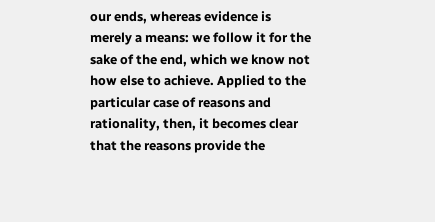our ends, whereas evidence is merely a means: we follow it for the sake of the end, which we know not how else to achieve. Applied to the particular case of reasons and rationality, then, it becomes clear that the reasons provide the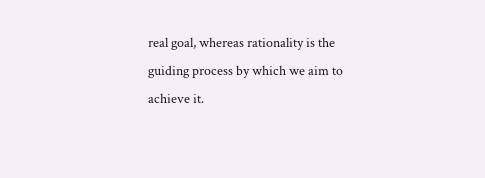real goal, whereas rationality is the guiding process by which we aim to achieve it.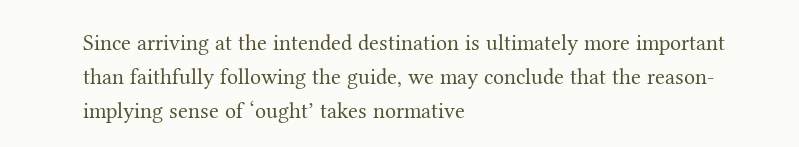Since arriving at the intended destination is ultimately more important than faithfully following the guide, we may conclude that the reason-implying sense of ‘ought’ takes normative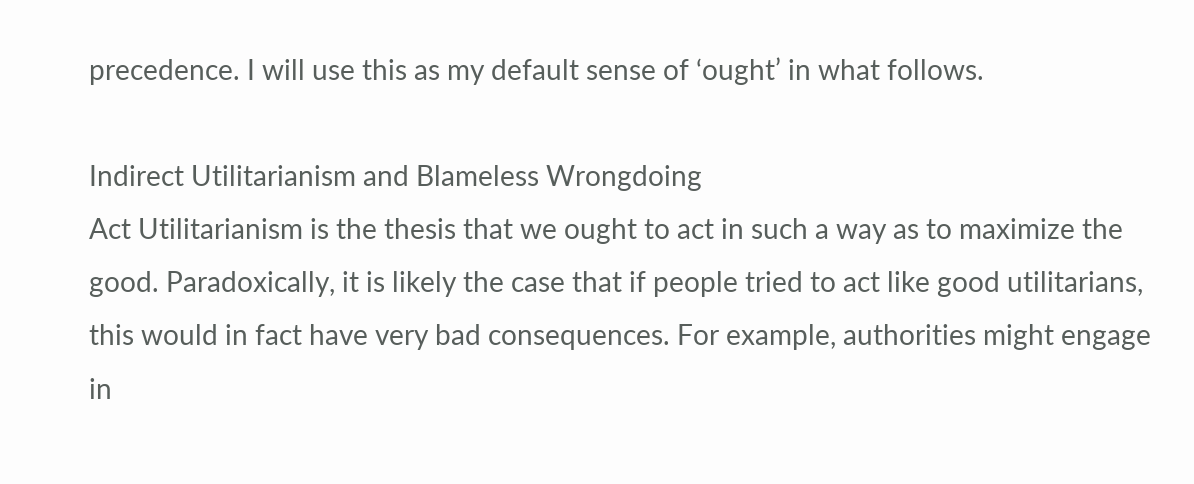precedence. I will use this as my default sense of ‘ought’ in what follows.

Indirect Utilitarianism and Blameless Wrongdoing
Act Utilitarianism is the thesis that we ought to act in such a way as to maximize the good. Paradoxically, it is likely the case that if people tried to act like good utilitarians, this would in fact have very bad consequences. For example, authorities might engage in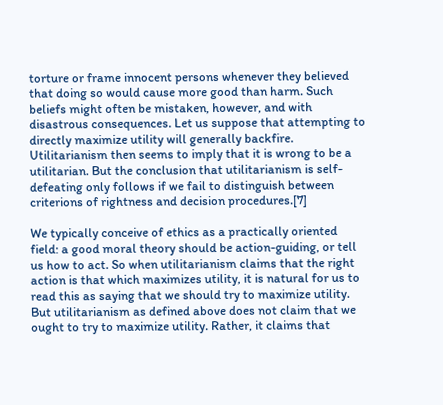torture or frame innocent persons whenever they believed that doing so would cause more good than harm. Such beliefs might often be mistaken, however, and with disastrous consequences. Let us suppose that attempting to directly maximize utility will generally backfire. Utilitarianism then seems to imply that it is wrong to be a utilitarian. But the conclusion that utilitarianism is self-defeating only follows if we fail to distinguish between criterions of rightness and decision procedures.[7]

We typically conceive of ethics as a practically oriented field: a good moral theory should be action-guiding, or tell us how to act. So when utilitarianism claims that the right action is that which maximizes utility, it is natural for us to read this as saying that we should try to maximize utility. But utilitarianism as defined above does not claim that we ought to try to maximize utility. Rather, it claims that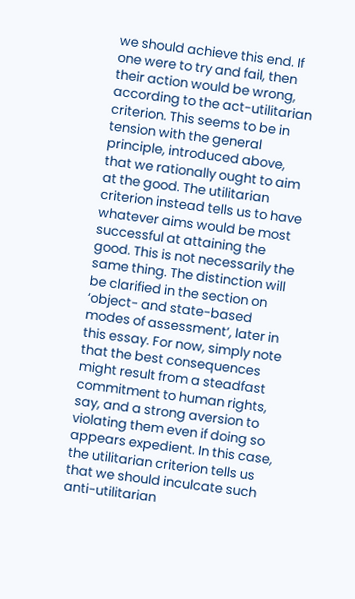we should achieve this end. If one were to try and fail, then their action would be wrong, according to the act-utilitarian criterion. This seems to be in tension with the general principle, introduced above, that we rationally ought to aim at the good. The utilitarian criterion instead tells us to have whatever aims would be most successful at attaining the good. This is not necessarily the same thing. The distinction will be clarified in the section on ‘object- and state-based modes of assessment’, later in this essay. For now, simply note that the best consequences might result from a steadfast commitment to human rights, say, and a strong aversion to violating them even if doing so appears expedient. In this case, the utilitarian criterion tells us that we should inculcate such anti-utilitarian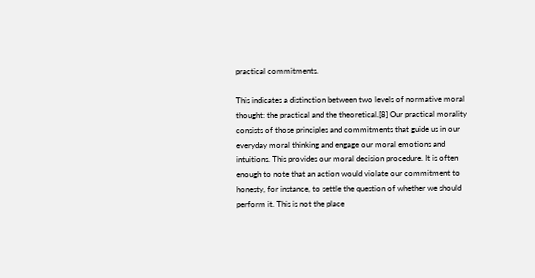practical commitments.

This indicates a distinction between two levels of normative moral thought: the practical and the theoretical.[8] Our practical morality consists of those principles and commitments that guide us in our everyday moral thinking and engage our moral emotions and intuitions. This provides our moral decision procedure. It is often enough to note that an action would violate our commitment to honesty, for instance, to settle the question of whether we should perform it. This is not the place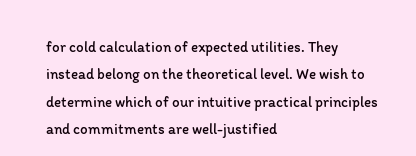for cold calculation of expected utilities. They instead belong on the theoretical level. We wish to determine which of our intuitive practical principles and commitments are well-justified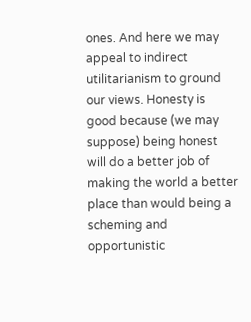ones. And here we may appeal to indirect utilitarianism to ground our views. Honesty is good because (we may suppose) being honest will do a better job of making the world a better place than would being a scheming and opportunistic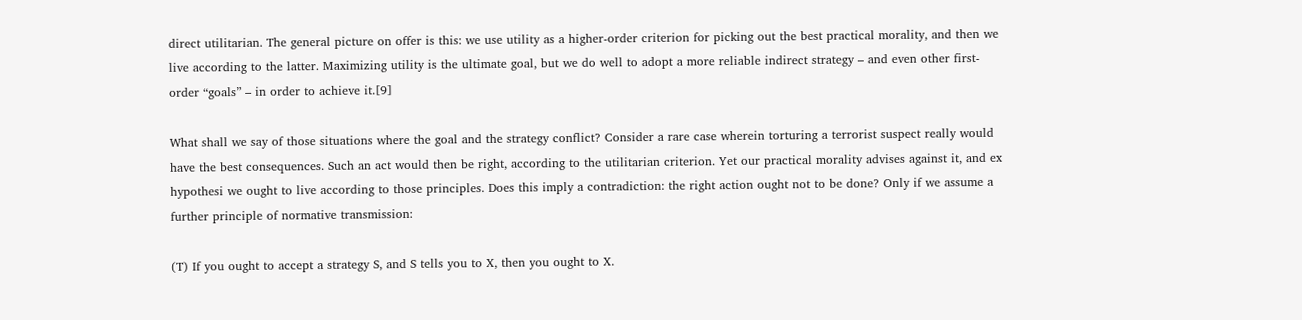direct utilitarian. The general picture on offer is this: we use utility as a higher-order criterion for picking out the best practical morality, and then we live according to the latter. Maximizing utility is the ultimate goal, but we do well to adopt a more reliable indirect strategy – and even other first-order “goals” – in order to achieve it.[9]

What shall we say of those situations where the goal and the strategy conflict? Consider a rare case wherein torturing a terrorist suspect really would have the best consequences. Such an act would then be right, according to the utilitarian criterion. Yet our practical morality advises against it, and ex hypothesi we ought to live according to those principles. Does this imply a contradiction: the right action ought not to be done? Only if we assume a further principle of normative transmission:

(T) If you ought to accept a strategy S, and S tells you to X, then you ought to X.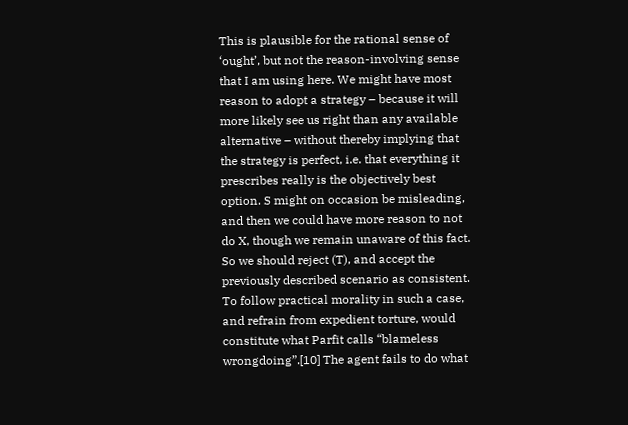This is plausible for the rational sense of ‘ought’, but not the reason-involving sense that I am using here. We might have most reason to adopt a strategy – because it will more likely see us right than any available alternative – without thereby implying that the strategy is perfect, i.e. that everything it prescribes really is the objectively best option. S might on occasion be misleading, and then we could have more reason to not do X, though we remain unaware of this fact. So we should reject (T), and accept the previously described scenario as consistent. To follow practical morality in such a case, and refrain from expedient torture, would constitute what Parfit calls “blameless wrongdoing”.[10] The agent fails to do what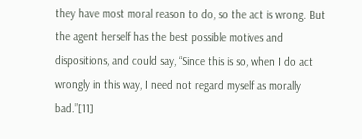they have most moral reason to do, so the act is wrong. But the agent herself has the best possible motives and dispositions, and could say, “Since this is so, when I do act wrongly in this way, I need not regard myself as morally bad.”[11]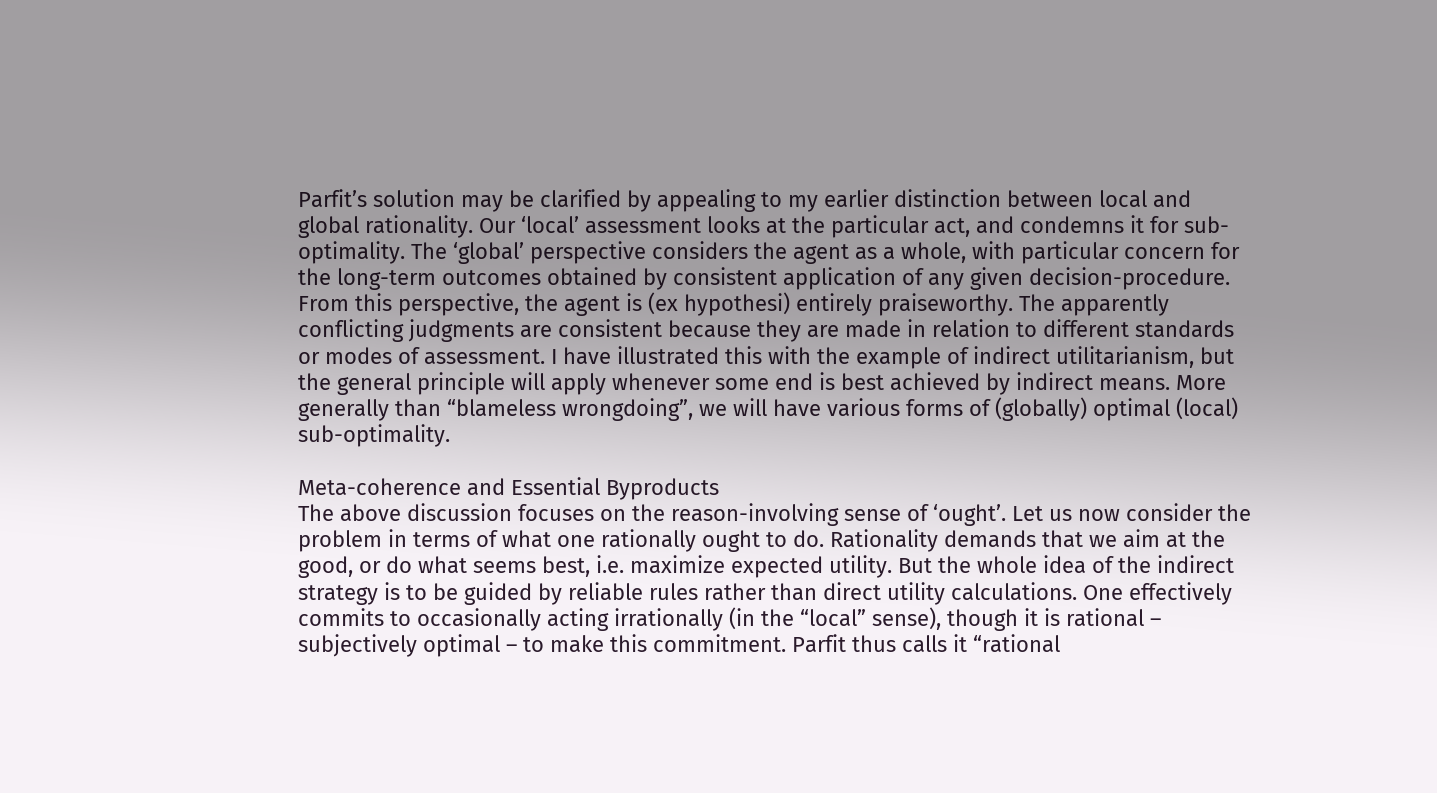Parfit’s solution may be clarified by appealing to my earlier distinction between local and global rationality. Our ‘local’ assessment looks at the particular act, and condemns it for sub-optimality. The ‘global’ perspective considers the agent as a whole, with particular concern for the long-term outcomes obtained by consistent application of any given decision-procedure. From this perspective, the agent is (ex hypothesi) entirely praiseworthy. The apparently conflicting judgments are consistent because they are made in relation to different standards or modes of assessment. I have illustrated this with the example of indirect utilitarianism, but the general principle will apply whenever some end is best achieved by indirect means. More generally than “blameless wrongdoing”, we will have various forms of (globally) optimal (local) sub-optimality.

Meta-coherence and Essential Byproducts
The above discussion focuses on the reason-involving sense of ‘ought’. Let us now consider the problem in terms of what one rationally ought to do. Rationality demands that we aim at the good, or do what seems best, i.e. maximize expected utility. But the whole idea of the indirect strategy is to be guided by reliable rules rather than direct utility calculations. One effectively commits to occasionally acting irrationally (in the “local” sense), though it is rational – subjectively optimal – to make this commitment. Parfit thus calls it “rational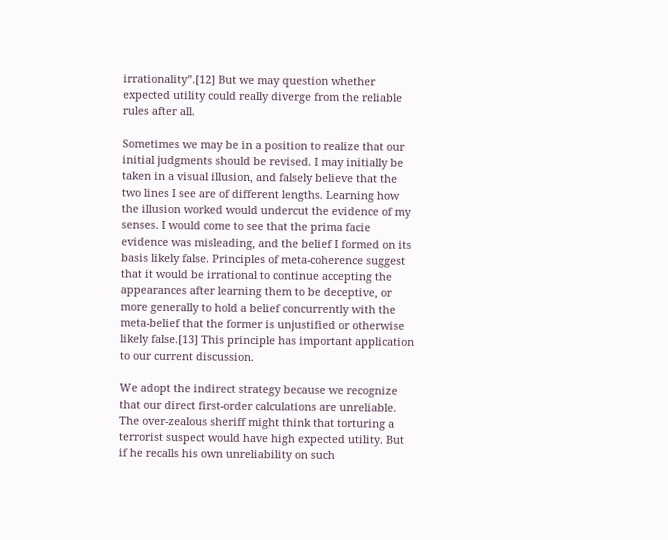irrationality”.[12] But we may question whether expected utility could really diverge from the reliable rules after all.

Sometimes we may be in a position to realize that our initial judgments should be revised. I may initially be taken in a visual illusion, and falsely believe that the two lines I see are of different lengths. Learning how the illusion worked would undercut the evidence of my senses. I would come to see that the prima facie evidence was misleading, and the belief I formed on its basis likely false. Principles of meta-coherence suggest that it would be irrational to continue accepting the appearances after learning them to be deceptive, or more generally to hold a belief concurrently with the meta-belief that the former is unjustified or otherwise likely false.[13] This principle has important application to our current discussion.

We adopt the indirect strategy because we recognize that our direct first-order calculations are unreliable. The over-zealous sheriff might think that torturing a terrorist suspect would have high expected utility. But if he recalls his own unreliability on such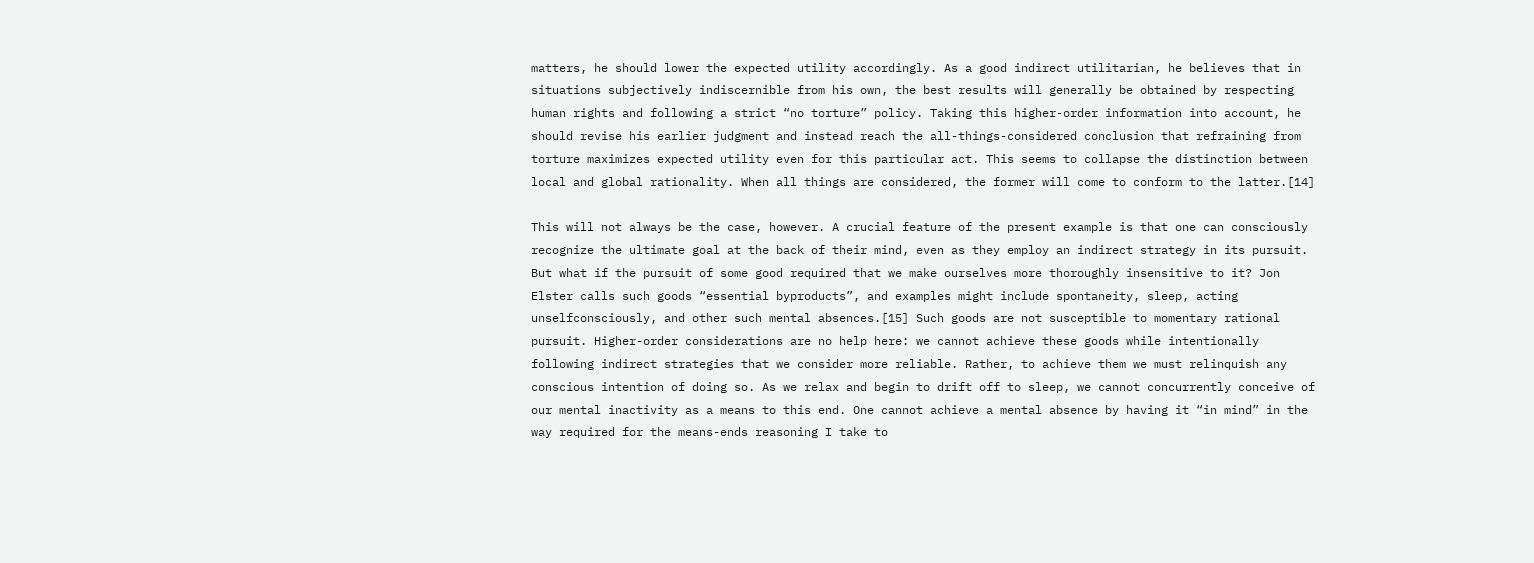matters, he should lower the expected utility accordingly. As a good indirect utilitarian, he believes that in situations subjectively indiscernible from his own, the best results will generally be obtained by respecting human rights and following a strict “no torture” policy. Taking this higher-order information into account, he should revise his earlier judgment and instead reach the all-things-considered conclusion that refraining from torture maximizes expected utility even for this particular act. This seems to collapse the distinction between local and global rationality. When all things are considered, the former will come to conform to the latter.[14]

This will not always be the case, however. A crucial feature of the present example is that one can consciously recognize the ultimate goal at the back of their mind, even as they employ an indirect strategy in its pursuit. But what if the pursuit of some good required that we make ourselves more thoroughly insensitive to it? Jon Elster calls such goods “essential byproducts”, and examples might include spontaneity, sleep, acting unselfconsciously, and other such mental absences.[15] Such goods are not susceptible to momentary rational pursuit. Higher-order considerations are no help here: we cannot achieve these goods while intentionally following indirect strategies that we consider more reliable. Rather, to achieve them we must relinquish any conscious intention of doing so. As we relax and begin to drift off to sleep, we cannot concurrently conceive of our mental inactivity as a means to this end. One cannot achieve a mental absence by having it “in mind” in the way required for the means-ends reasoning I take to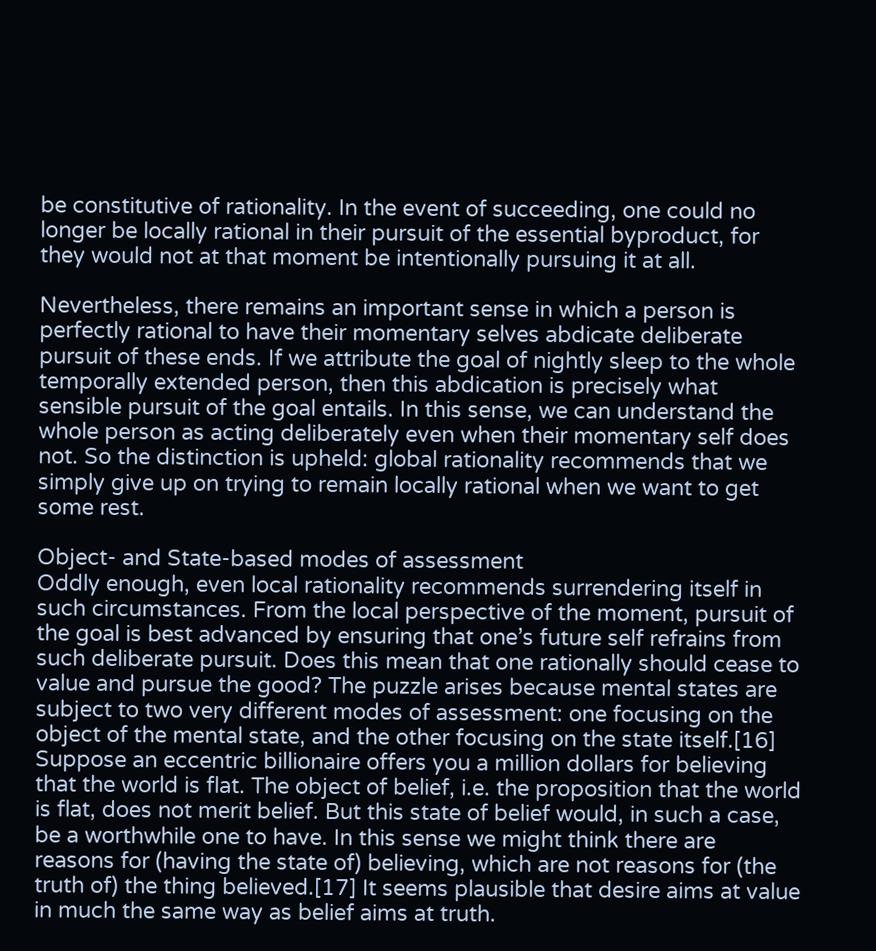be constitutive of rationality. In the event of succeeding, one could no longer be locally rational in their pursuit of the essential byproduct, for they would not at that moment be intentionally pursuing it at all.

Nevertheless, there remains an important sense in which a person is perfectly rational to have their momentary selves abdicate deliberate pursuit of these ends. If we attribute the goal of nightly sleep to the whole temporally extended person, then this abdication is precisely what sensible pursuit of the goal entails. In this sense, we can understand the whole person as acting deliberately even when their momentary self does not. So the distinction is upheld: global rationality recommends that we simply give up on trying to remain locally rational when we want to get some rest.

Object- and State-based modes of assessment
Oddly enough, even local rationality recommends surrendering itself in such circumstances. From the local perspective of the moment, pursuit of the goal is best advanced by ensuring that one’s future self refrains from such deliberate pursuit. Does this mean that one rationally should cease to value and pursue the good? The puzzle arises because mental states are subject to two very different modes of assessment: one focusing on the object of the mental state, and the other focusing on the state itself.[16] Suppose an eccentric billionaire offers you a million dollars for believing that the world is flat. The object of belief, i.e. the proposition that the world is flat, does not merit belief. But this state of belief would, in such a case, be a worthwhile one to have. In this sense we might think there are reasons for (having the state of) believing, which are not reasons for (the truth of) the thing believed.[17] It seems plausible that desire aims at value in much the same way as belief aims at truth.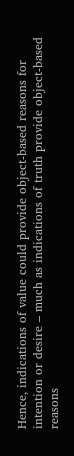Hence, indications of value could provide object-based reasons for intention or desire – much as indications of truth provide object-based reasons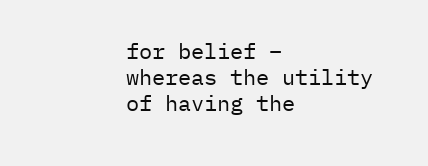for belief – whereas the utility of having the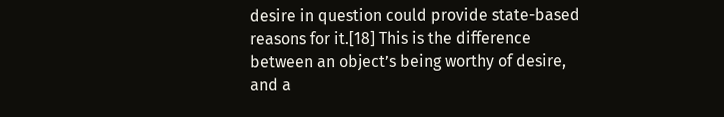desire in question could provide state-based reasons for it.[18] This is the difference between an object’s being worthy of desire, and a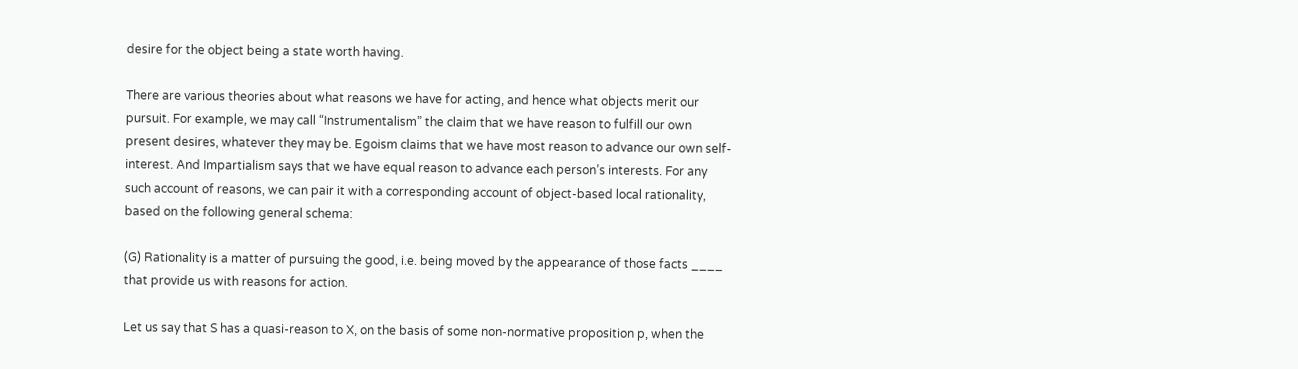desire for the object being a state worth having.

There are various theories about what reasons we have for acting, and hence what objects merit our pursuit. For example, we may call “Instrumentalism” the claim that we have reason to fulfill our own present desires, whatever they may be. Egoism claims that we have most reason to advance our own self-interest. And Impartialism says that we have equal reason to advance each person’s interests. For any such account of reasons, we can pair it with a corresponding account of object-based local rationality, based on the following general schema:

(G) Rationality is a matter of pursuing the good, i.e. being moved by the appearance of those facts ____ that provide us with reasons for action.

Let us say that S has a quasi-reason to X, on the basis of some non-normative proposition p, when the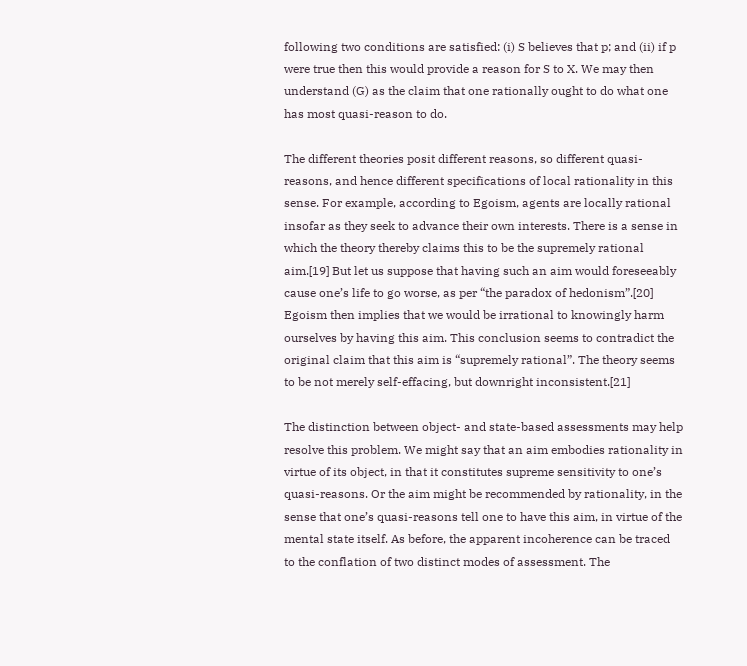following two conditions are satisfied: (i) S believes that p; and (ii) if p were true then this would provide a reason for S to X. We may then understand (G) as the claim that one rationally ought to do what one has most quasi-reason to do.

The different theories posit different reasons, so different quasi-reasons, and hence different specifications of local rationality in this sense. For example, according to Egoism, agents are locally rational insofar as they seek to advance their own interests. There is a sense in which the theory thereby claims this to be the supremely rational aim.[19] But let us suppose that having such an aim would foreseeably cause one’s life to go worse, as per “the paradox of hedonism”.[20] Egoism then implies that we would be irrational to knowingly harm ourselves by having this aim. This conclusion seems to contradict the original claim that this aim is “supremely rational”. The theory seems to be not merely self-effacing, but downright inconsistent.[21]

The distinction between object- and state-based assessments may help resolve this problem. We might say that an aim embodies rationality in virtue of its object, in that it constitutes supreme sensitivity to one’s quasi-reasons. Or the aim might be recommended by rationality, in the sense that one’s quasi-reasons tell one to have this aim, in virtue of the mental state itself. As before, the apparent incoherence can be traced to the conflation of two distinct modes of assessment. The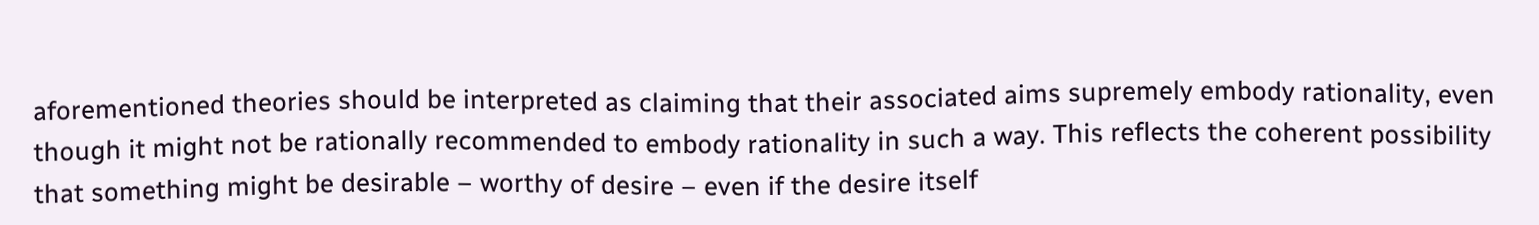aforementioned theories should be interpreted as claiming that their associated aims supremely embody rationality, even though it might not be rationally recommended to embody rationality in such a way. This reflects the coherent possibility that something might be desirable – worthy of desire – even if the desire itself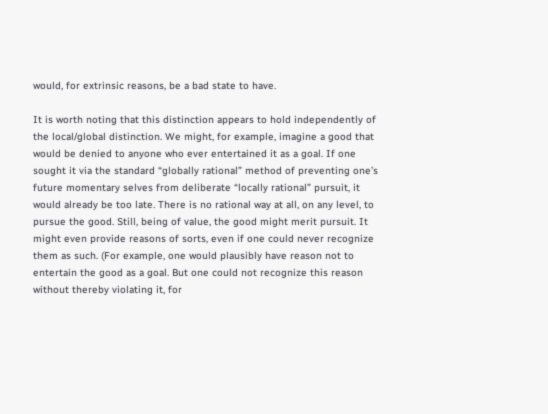would, for extrinsic reasons, be a bad state to have.

It is worth noting that this distinction appears to hold independently of the local/global distinction. We might, for example, imagine a good that would be denied to anyone who ever entertained it as a goal. If one sought it via the standard “globally rational” method of preventing one’s future momentary selves from deliberate “locally rational” pursuit, it would already be too late. There is no rational way at all, on any level, to pursue the good. Still, being of value, the good might merit pursuit. It might even provide reasons of sorts, even if one could never recognize them as such. (For example, one would plausibly have reason not to entertain the good as a goal. But one could not recognize this reason without thereby violating it, for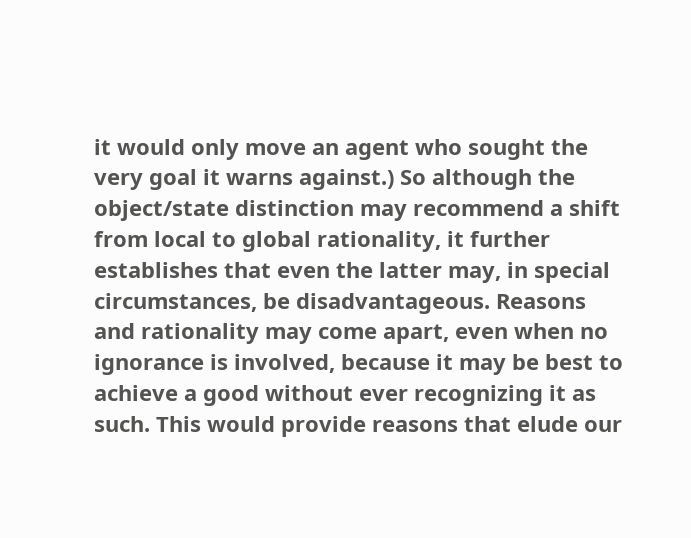it would only move an agent who sought the very goal it warns against.) So although the object/state distinction may recommend a shift from local to global rationality, it further establishes that even the latter may, in special circumstances, be disadvantageous. Reasons and rationality may come apart, even when no ignorance is involved, because it may be best to achieve a good without ever recognizing it as such. This would provide reasons that elude our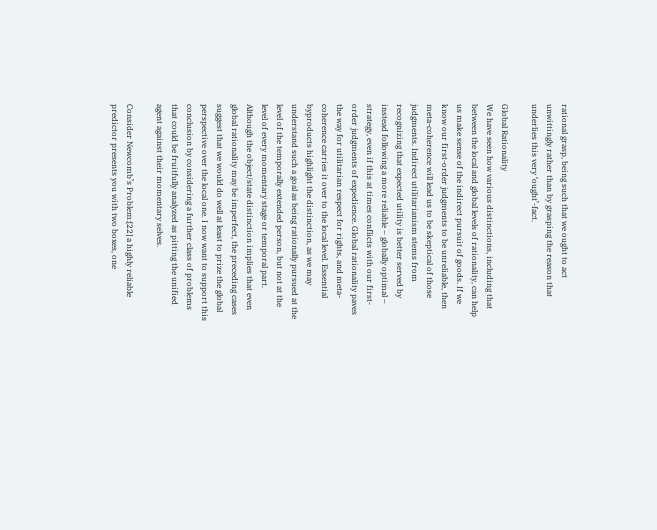rational grasp, being such that we ought to act unwittingly rather than by grasping the reason that underlies this very ‘ought’-fact.

Global Rationality
We have seen how various distinctions, including that between the local and global levels of rationality, can help us make sense of the indirect pursuit of goods. If we know our first-order judgments to be unreliable, then meta-coherence will lead us to be skeptical of those judgments. Indirect utilitarianism stems from recognizing that expected utility is better served by instead following a more reliable – globally optimal – strategy, even if this at times conflicts with our first-order judgments of expedience. Global rationality paves the way for utilitarian respect for rights, and meta-coherence carries it over to the local level. Essential byproducts highlight the distinction, as we may understand such a goal as being rationally pursued at the level of the temporally extended person, but not at the level of every momentary stage or temporal part. Although the object/state distinction implies that even global rationality may be imperfect, the preceding cases suggest that we would do well at least to prize the global perspective over the local one. I now want to support this conclusion by considering a further class of problems that could be fruitfully analyzed as pitting the unified agent against their momentary selves.

Consider Newcomb’s Problem:[22] a highly reliable predictor presents you with two boxes, one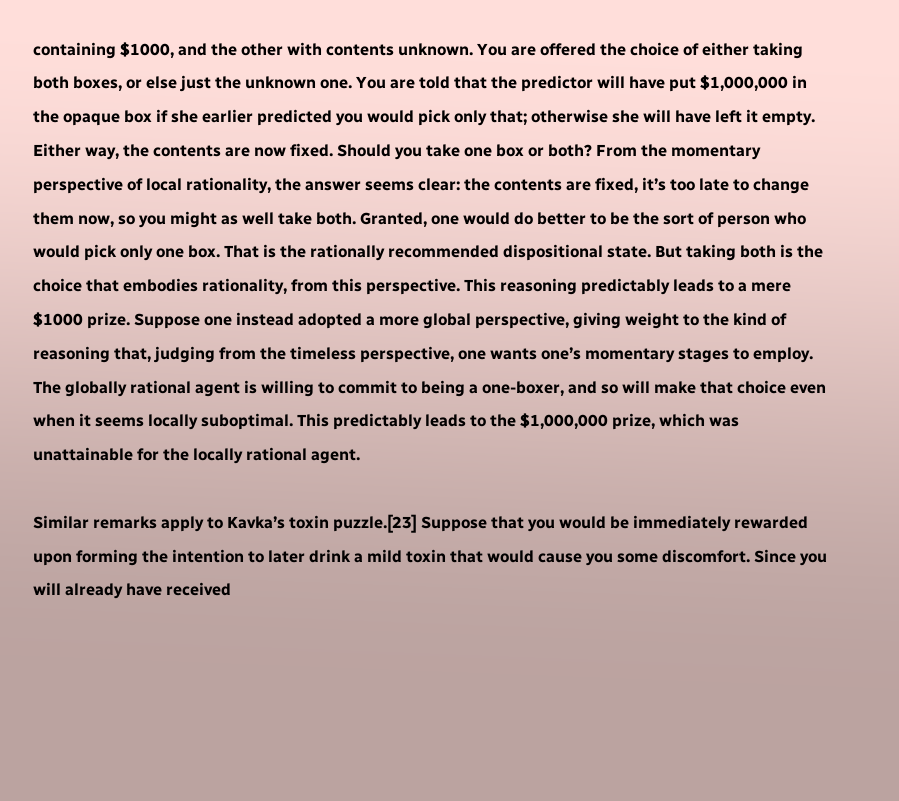containing $1000, and the other with contents unknown. You are offered the choice of either taking both boxes, or else just the unknown one. You are told that the predictor will have put $1,000,000 in the opaque box if she earlier predicted you would pick only that; otherwise she will have left it empty. Either way, the contents are now fixed. Should you take one box or both? From the momentary perspective of local rationality, the answer seems clear: the contents are fixed, it’s too late to change them now, so you might as well take both. Granted, one would do better to be the sort of person who would pick only one box. That is the rationally recommended dispositional state. But taking both is the choice that embodies rationality, from this perspective. This reasoning predictably leads to a mere $1000 prize. Suppose one instead adopted a more global perspective, giving weight to the kind of reasoning that, judging from the timeless perspective, one wants one’s momentary stages to employ. The globally rational agent is willing to commit to being a one-boxer, and so will make that choice even when it seems locally suboptimal. This predictably leads to the $1,000,000 prize, which was unattainable for the locally rational agent.

Similar remarks apply to Kavka’s toxin puzzle.[23] Suppose that you would be immediately rewarded upon forming the intention to later drink a mild toxin that would cause you some discomfort. Since you will already have received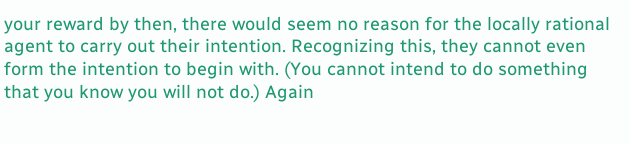your reward by then, there would seem no reason for the locally rational agent to carry out their intention. Recognizing this, they cannot even form the intention to begin with. (You cannot intend to do something that you know you will not do.) Again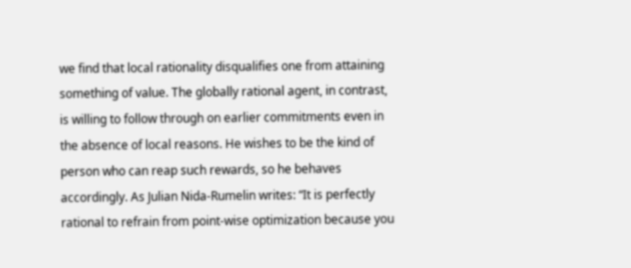we find that local rationality disqualifies one from attaining something of value. The globally rational agent, in contrast, is willing to follow through on earlier commitments even in the absence of local reasons. He wishes to be the kind of person who can reap such rewards, so he behaves accordingly. As Julian Nida-Rumelin writes: “It is perfectly rational to refrain from point-wise optimization because you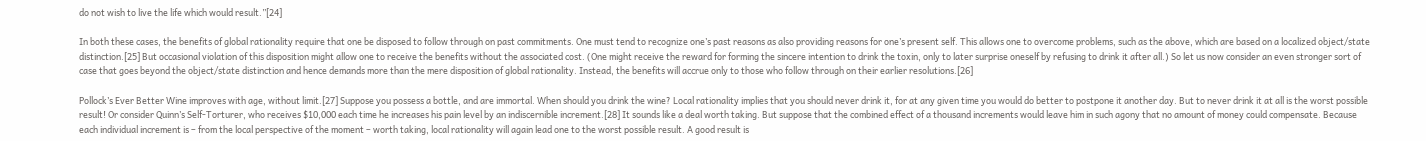do not wish to live the life which would result.”[24]

In both these cases, the benefits of global rationality require that one be disposed to follow through on past commitments. One must tend to recognize one’s past reasons as also providing reasons for one’s present self. This allows one to overcome problems, such as the above, which are based on a localized object/state distinction.[25] But occasional violation of this disposition might allow one to receive the benefits without the associated cost. (One might receive the reward for forming the sincere intention to drink the toxin, only to later surprise oneself by refusing to drink it after all.) So let us now consider an even stronger sort of case that goes beyond the object/state distinction and hence demands more than the mere disposition of global rationality. Instead, the benefits will accrue only to those who follow through on their earlier resolutions.[26]

Pollock’s Ever Better Wine improves with age, without limit.[27] Suppose you possess a bottle, and are immortal. When should you drink the wine? Local rationality implies that you should never drink it, for at any given time you would do better to postpone it another day. But to never drink it at all is the worst possible result! Or consider Quinn’s Self-Torturer, who receives $10,000 each time he increases his pain level by an indiscernible increment.[28] It sounds like a deal worth taking. But suppose that the combined effect of a thousand increments would leave him in such agony that no amount of money could compensate. Because each individual increment is – from the local perspective of the moment – worth taking, local rationality will again lead one to the worst possible result. A good result is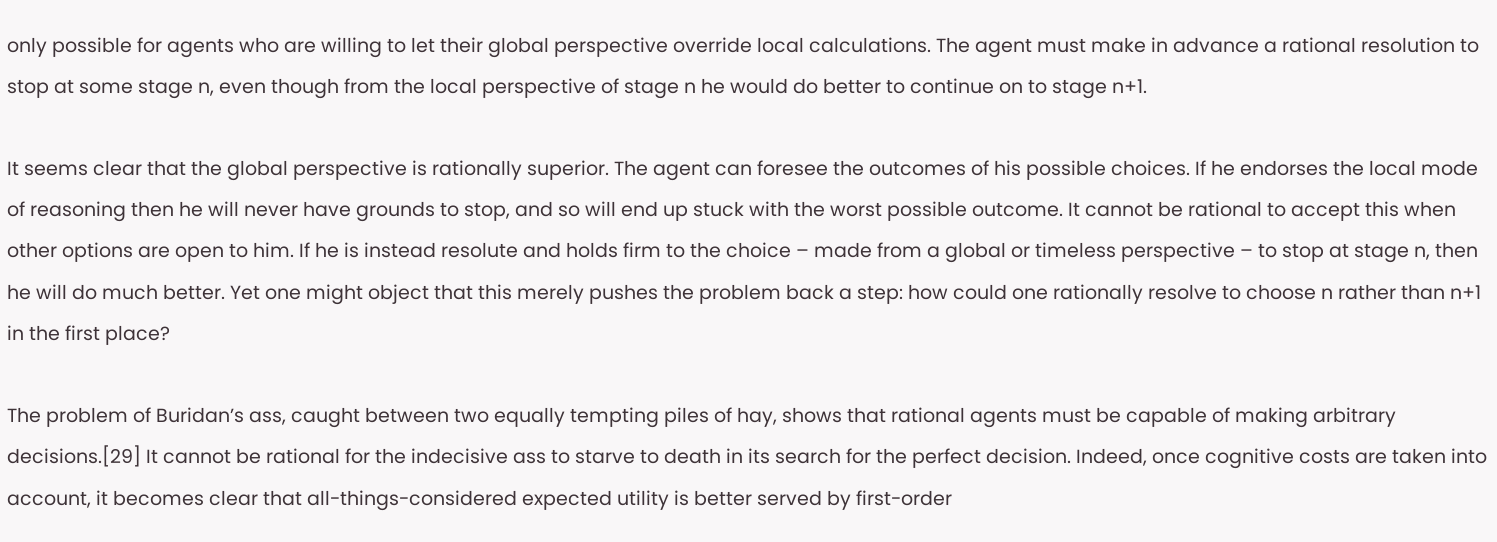only possible for agents who are willing to let their global perspective override local calculations. The agent must make in advance a rational resolution to stop at some stage n, even though from the local perspective of stage n he would do better to continue on to stage n+1.

It seems clear that the global perspective is rationally superior. The agent can foresee the outcomes of his possible choices. If he endorses the local mode of reasoning then he will never have grounds to stop, and so will end up stuck with the worst possible outcome. It cannot be rational to accept this when other options are open to him. If he is instead resolute and holds firm to the choice – made from a global or timeless perspective – to stop at stage n, then he will do much better. Yet one might object that this merely pushes the problem back a step: how could one rationally resolve to choose n rather than n+1 in the first place?

The problem of Buridan’s ass, caught between two equally tempting piles of hay, shows that rational agents must be capable of making arbitrary decisions.[29] It cannot be rational for the indecisive ass to starve to death in its search for the perfect decision. Indeed, once cognitive costs are taken into account, it becomes clear that all-things-considered expected utility is better served by first-order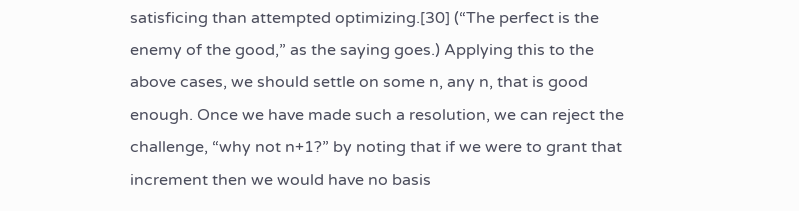satisficing than attempted optimizing.[30] (“The perfect is the enemy of the good,” as the saying goes.) Applying this to the above cases, we should settle on some n, any n, that is good enough. Once we have made such a resolution, we can reject the challenge, “why not n+1?” by noting that if we were to grant that increment then we would have no basis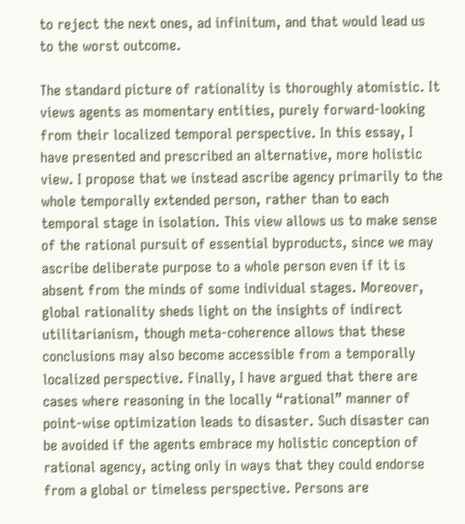to reject the next ones, ad infinitum, and that would lead us to the worst outcome.

The standard picture of rationality is thoroughly atomistic. It views agents as momentary entities, purely forward-looking from their localized temporal perspective. In this essay, I have presented and prescribed an alternative, more holistic view. I propose that we instead ascribe agency primarily to the whole temporally extended person, rather than to each temporal stage in isolation. This view allows us to make sense of the rational pursuit of essential byproducts, since we may ascribe deliberate purpose to a whole person even if it is absent from the minds of some individual stages. Moreover, global rationality sheds light on the insights of indirect utilitarianism, though meta-coherence allows that these conclusions may also become accessible from a temporally localized perspective. Finally, I have argued that there are cases where reasoning in the locally “rational” manner of point-wise optimization leads to disaster. Such disaster can be avoided if the agents embrace my holistic conception of rational agency, acting only in ways that they could endorse from a global or timeless perspective. Persons are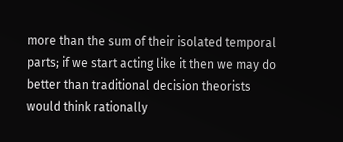more than the sum of their isolated temporal parts; if we start acting like it then we may do better than traditional decision theorists would think rationally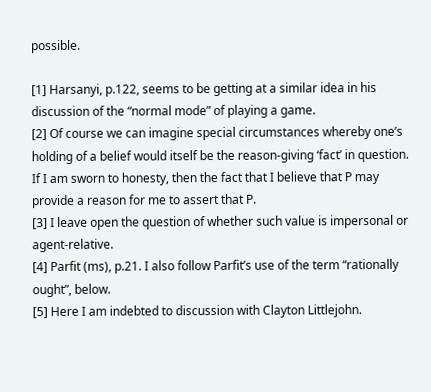possible.

[1] Harsanyi, p.122, seems to be getting at a similar idea in his discussion of the “normal mode” of playing a game.
[2] Of course we can imagine special circumstances whereby one’s holding of a belief would itself be the reason-giving ‘fact’ in question. If I am sworn to honesty, then the fact that I believe that P may provide a reason for me to assert that P.
[3] I leave open the question of whether such value is impersonal or agent-relative.
[4] Parfit (ms), p.21. I also follow Parfit’s use of the term “rationally ought”, below.
[5] Here I am indebted to discussion with Clayton Littlejohn.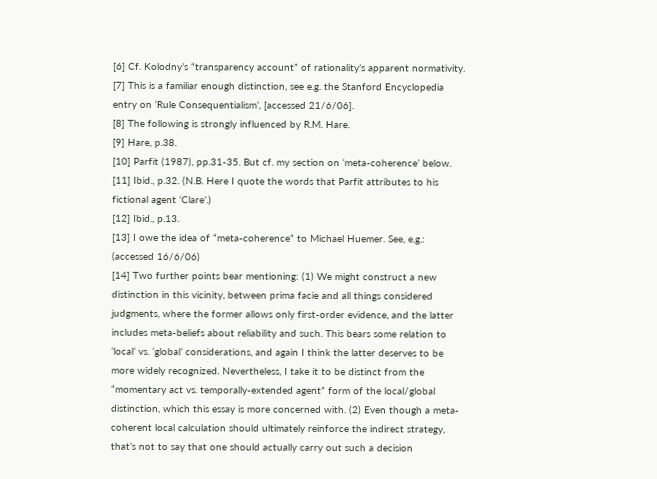[6] Cf. Kolodny’s “transparency account” of rationality’s apparent normativity.
[7] This is a familiar enough distinction, see e.g. the Stanford Encyclopedia entry on ‘Rule Consequentialism’, [accessed 21/6/06].
[8] The following is strongly influenced by R.M. Hare.
[9] Hare, p.38.
[10] Parfit (1987), pp.31-35. But cf. my section on ‘meta-coherence’ below.
[11] Ibid., p.32. (N.B. Here I quote the words that Parfit attributes to his fictional agent ‘Clare’.)
[12] Ibid., p.13.
[13] I owe the idea of “meta-coherence” to Michael Huemer. See, e.g.: (accessed 16/6/06)
[14] Two further points bear mentioning: (1) We might construct a new distinction in this vicinity, between prima facie and all things considered judgments, where the former allows only first-order evidence, and the latter includes meta-beliefs about reliability and such. This bears some relation to ‘local’ vs. ‘global’ considerations, and again I think the latter deserves to be more widely recognized. Nevertheless, I take it to be distinct from the “momentary act vs. temporally-extended agent” form of the local/global distinction, which this essay is more concerned with. (2) Even though a meta-coherent local calculation should ultimately reinforce the indirect strategy, that’s not to say that one should actually carry out such a decision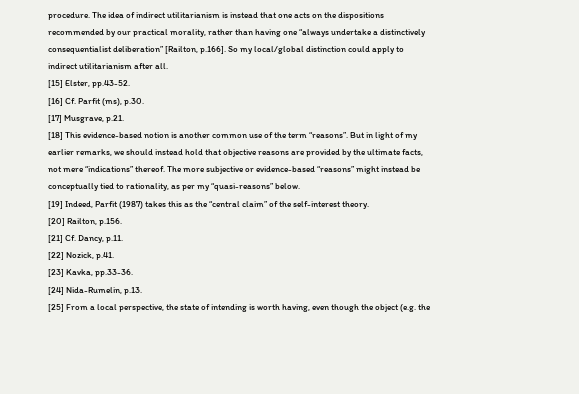procedure. The idea of indirect utilitarianism is instead that one acts on the dispositions recommended by our practical morality, rather than having one “always undertake a distinctively consequentialist deliberation” [Railton, p.166]. So my local/global distinction could apply to indirect utilitarianism after all.
[15] Elster, pp.43-52.
[16] Cf. Parfit (ms), p.30.
[17] Musgrave, p.21.
[18] This evidence-based notion is another common use of the term “reasons”. But in light of my earlier remarks, we should instead hold that objective reasons are provided by the ultimate facts, not mere “indications” thereof. The more subjective or evidence-based “reasons” might instead be conceptually tied to rationality, as per my “quasi-reasons” below.
[19] Indeed, Parfit (1987) takes this as the “central claim” of the self-interest theory.
[20] Railton, p.156.
[21] Cf. Dancy, p.11.
[22] Nozick, p.41.
[23] Kavka, pp.33-36.
[24] Nida-Rumelin, p.13.
[25] From a local perspective, the state of intending is worth having, even though the object (e.g. the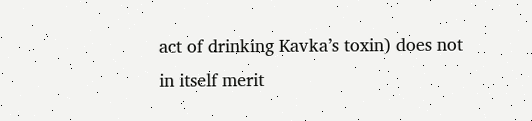act of drinking Kavka’s toxin) does not in itself merit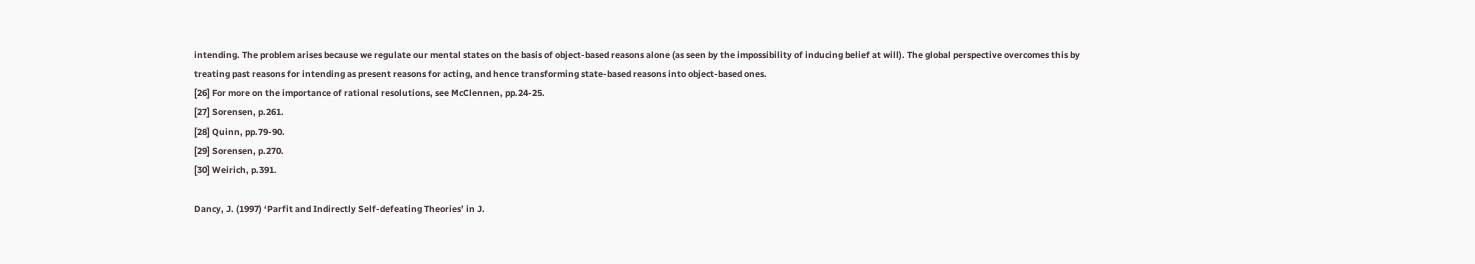intending. The problem arises because we regulate our mental states on the basis of object-based reasons alone (as seen by the impossibility of inducing belief at will). The global perspective overcomes this by treating past reasons for intending as present reasons for acting, and hence transforming state-based reasons into object-based ones.
[26] For more on the importance of rational resolutions, see McClennen, pp.24-25.
[27] Sorensen, p.261.
[28] Quinn, pp.79-90.
[29] Sorensen, p.270.
[30] Weirich, p.391.

Dancy, J. (1997) ‘Parfit and Indirectly Self-defeating Theories’ in J.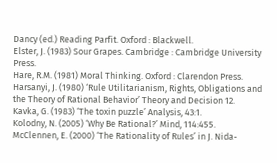Dancy (ed.) Reading Parfit. Oxford : Blackwell.
Elster, J. (1983) Sour Grapes. Cambridge : Cambridge University Press.
Hare, R.M. (1981) Moral Thinking. Oxford : Clarendon Press.
Harsanyi, J. (1980) ‘Rule Utilitarianism, Rights, Obligations and the Theory of Rational Behavior’ Theory and Decision 12.
Kavka, G. (1983) ‘The toxin puzzle’ Analysis, 43:1.
Kolodny, N. (2005) ‘Why Be Rational?’ Mind, 114:455.
McClennen, E. (2000) ‘The Rationality of Rules’ in J. Nida-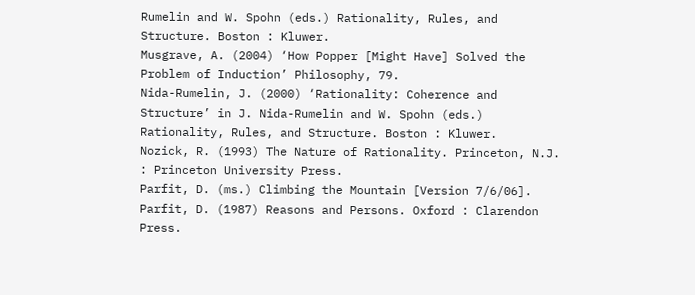Rumelin and W. Spohn (eds.) Rationality, Rules, and Structure. Boston : Kluwer.
Musgrave, A. (2004) ‘How Popper [Might Have] Solved the Problem of Induction’ Philosophy, 79.
Nida-Rumelin, J. (2000) ‘Rationality: Coherence and Structure’ in J. Nida-Rumelin and W. Spohn (eds.) Rationality, Rules, and Structure. Boston : Kluwer.
Nozick, R. (1993) The Nature of Rationality. Princeton, N.J. : Princeton University Press.
Parfit, D. (ms.) Climbing the Mountain [Version 7/6/06].
Parfit, D. (1987) Reasons and Persons. Oxford : Clarendon Press.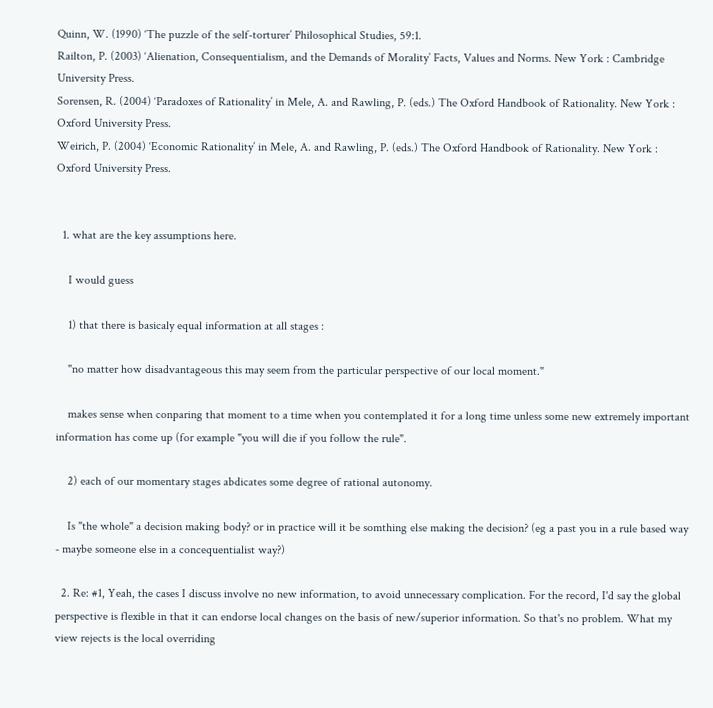Quinn, W. (1990) ‘The puzzle of the self-torturer’ Philosophical Studies, 59:1.
Railton, P. (2003) ‘Alienation, Consequentialism, and the Demands of Morality’ Facts, Values and Norms. New York : Cambridge University Press.
Sorensen, R. (2004) ‘Paradoxes of Rationality’ in Mele, A. and Rawling, P. (eds.) The Oxford Handbook of Rationality. New York : Oxford University Press.
Weirich, P. (2004) ‘Economic Rationality’ in Mele, A. and Rawling, P. (eds.) The Oxford Handbook of Rationality. New York : Oxford University Press.


  1. what are the key assumptions here.

    I would guess

    1) that there is basicaly equal information at all stages :

    "no matter how disadvantageous this may seem from the particular perspective of our local moment."

    makes sense when conparing that moment to a time when you contemplated it for a long time unless some new extremely important information has come up (for example "you will die if you follow the rule".

    2) each of our momentary stages abdicates some degree of rational autonomy.

    Is "the whole" a decision making body? or in practice will it be somthing else making the decision? (eg a past you in a rule based way - maybe someone else in a concequentialist way?)

  2. Re: #1, Yeah, the cases I discuss involve no new information, to avoid unnecessary complication. For the record, I'd say the global perspective is flexible in that it can endorse local changes on the basis of new/superior information. So that's no problem. What my view rejects is the local overriding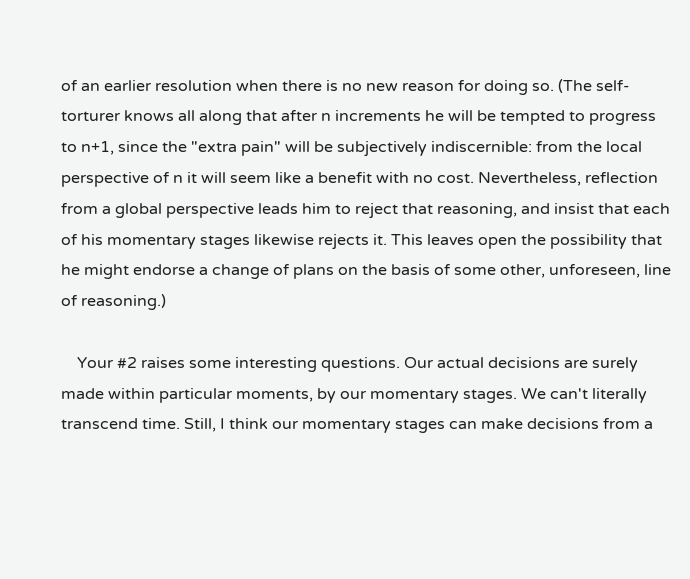of an earlier resolution when there is no new reason for doing so. (The self-torturer knows all along that after n increments he will be tempted to progress to n+1, since the "extra pain" will be subjectively indiscernible: from the local perspective of n it will seem like a benefit with no cost. Nevertheless, reflection from a global perspective leads him to reject that reasoning, and insist that each of his momentary stages likewise rejects it. This leaves open the possibility that he might endorse a change of plans on the basis of some other, unforeseen, line of reasoning.)

    Your #2 raises some interesting questions. Our actual decisions are surely made within particular moments, by our momentary stages. We can't literally transcend time. Still, I think our momentary stages can make decisions from a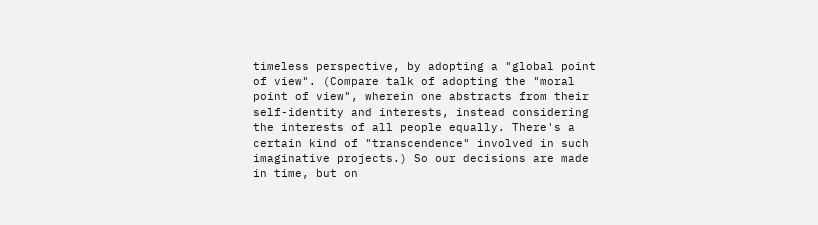timeless perspective, by adopting a "global point of view". (Compare talk of adopting the "moral point of view", wherein one abstracts from their self-identity and interests, instead considering the interests of all people equally. There's a certain kind of "transcendence" involved in such imaginative projects.) So our decisions are made in time, but on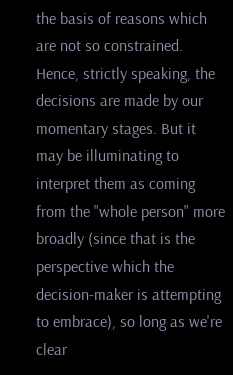the basis of reasons which are not so constrained. Hence, strictly speaking, the decisions are made by our momentary stages. But it may be illuminating to interpret them as coming from the "whole person" more broadly (since that is the perspective which the decision-maker is attempting to embrace), so long as we're clear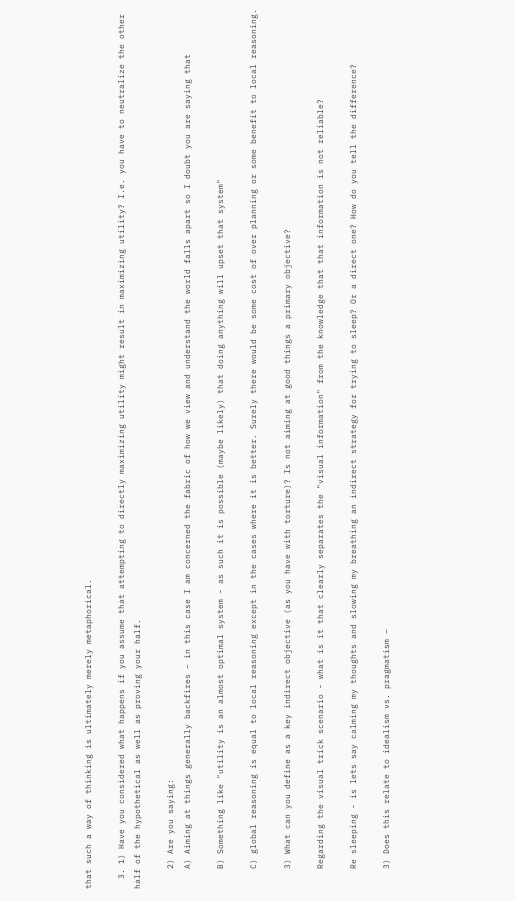that such a way of thinking is ultimately merely metaphorical.

  3. 1) Have you considered what happens if you assume that attempting to directly maximizing utility might result in maximizing utility? I.e. you have to neutralize the other half of the hypothetical as well as proving your half.

    2) Are you saying:
    A) Aiming at things generally backfires – in this case I am concerned the fabric of how we view and understand the world falls apart so I doubt you are saying that

    B) Something like "utility is an almost optimal system - as such it is possible (maybe likely) that doing anything will upset that system"

    C) global reasoning is equal to local reasoning except in the cases where it is better. Surely there would be some cost of over planning or some benefit to local reasoning.

    3) What can you define as a key indirect objective (as you have with torture)? Is not aiming at good things a primary objective?

    Regarding the visual trick scenario - what is it that clearly separates the "visual information" from the knowledge that that information is not reliable?

    Re sleeping - is lets say calming my thoughts and slowing my breathing an indirect strategy for trying to sleep? Or a direct one? How do you tell the difference?

    3) Does this relate to idealism vs. pragmatism –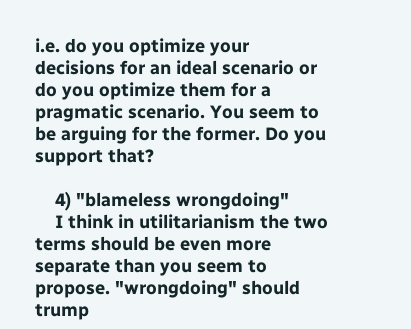i.e. do you optimize your decisions for an ideal scenario or do you optimize them for a pragmatic scenario. You seem to be arguing for the former. Do you support that?

    4) "blameless wrongdoing"
    I think in utilitarianism the two terms should be even more separate than you seem to propose. "wrongdoing" should trump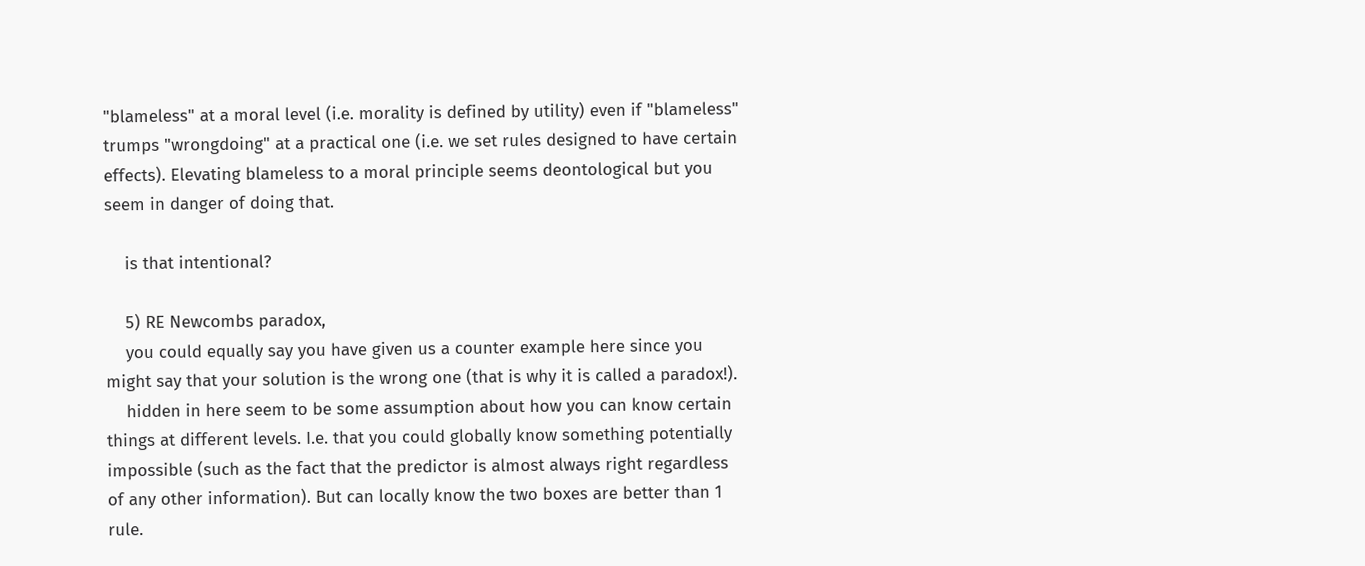"blameless" at a moral level (i.e. morality is defined by utility) even if "blameless" trumps "wrongdoing" at a practical one (i.e. we set rules designed to have certain effects). Elevating blameless to a moral principle seems deontological but you seem in danger of doing that.

    is that intentional?

    5) RE Newcombs paradox,
    you could equally say you have given us a counter example here since you might say that your solution is the wrong one (that is why it is called a paradox!).
    hidden in here seem to be some assumption about how you can know certain things at different levels. I.e. that you could globally know something potentially impossible (such as the fact that the predictor is almost always right regardless of any other information). But can locally know the two boxes are better than 1 rule.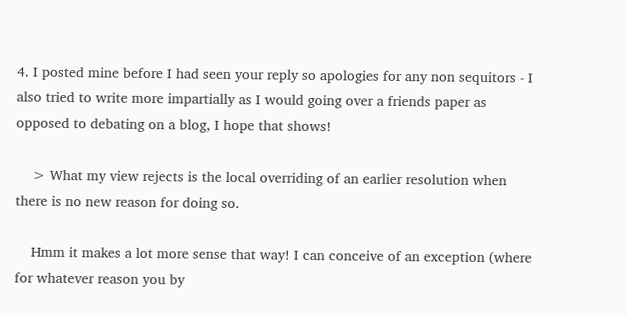4. I posted mine before I had seen your reply so apologies for any non sequitors - I also tried to write more impartially as I would going over a friends paper as opposed to debating on a blog, I hope that shows!

    > What my view rejects is the local overriding of an earlier resolution when there is no new reason for doing so.

    Hmm it makes a lot more sense that way! I can conceive of an exception (where for whatever reason you by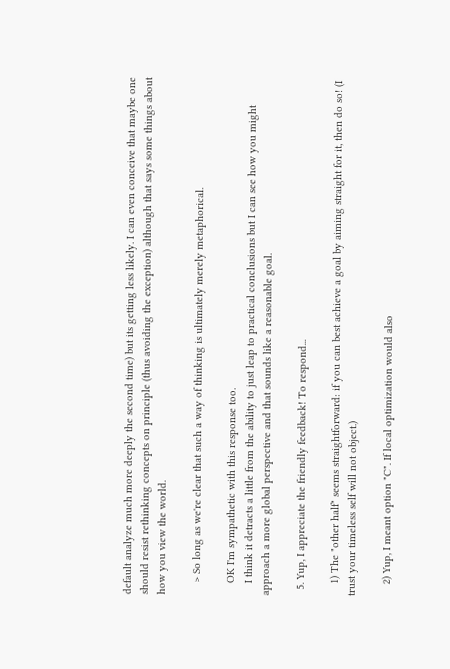default analyze much more deeply the second time) but its getting less likely. I can even conceive that maybe one should resist rethinking concepts on principle (thus avoiding the exception) although that says some things about how you view the world.

    > So long as we're clear that such a way of thinking is ultimately merely metaphorical.

    OK I'm sympathetic with this response too.
    I think it detracts a little from the ability to just leap to practical conclusions but I can see how you might approach a more global perspective and that sounds like a reasonable goal.

  5. Yup, I appreciate the friendly feedback! To respond...

    1) The "other half" seems straightforward: if you can best achieve a goal by aiming straight for it, then do so! (I trust your timeless self will not object.)

    2) Yup, I meant option "C". If local optimization would also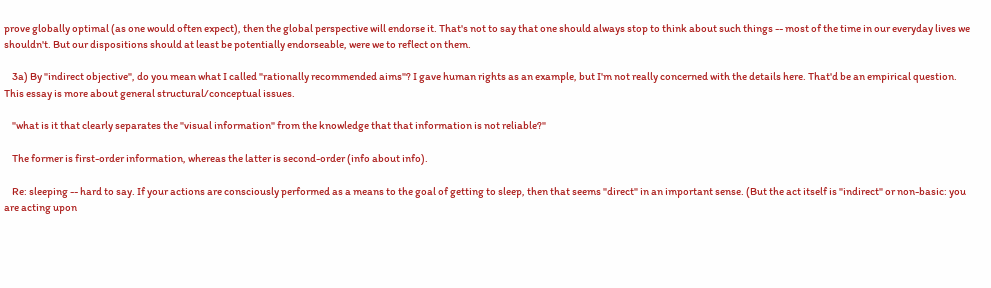prove globally optimal (as one would often expect), then the global perspective will endorse it. That's not to say that one should always stop to think about such things -- most of the time in our everyday lives we shouldn't. But our dispositions should at least be potentially endorseable, were we to reflect on them.

    3a) By "indirect objective", do you mean what I called "rationally recommended aims"? I gave human rights as an example, but I'm not really concerned with the details here. That'd be an empirical question. This essay is more about general structural/conceptual issues.

    "what is it that clearly separates the "visual information" from the knowledge that that information is not reliable?"

    The former is first-order information, whereas the latter is second-order (info about info).

    Re: sleeping -- hard to say. If your actions are consciously performed as a means to the goal of getting to sleep, then that seems "direct" in an important sense. (But the act itself is "indirect" or non-basic: you are acting upon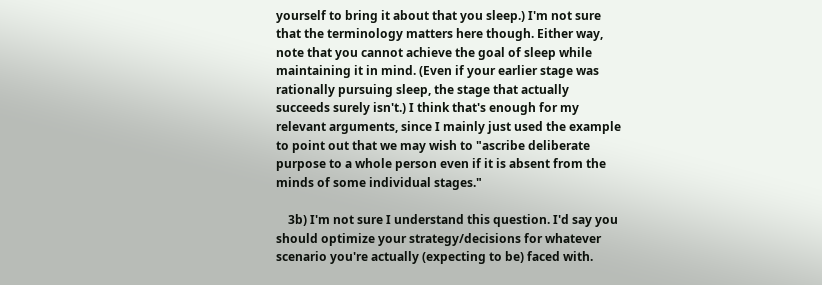yourself to bring it about that you sleep.) I'm not sure that the terminology matters here though. Either way, note that you cannot achieve the goal of sleep while maintaining it in mind. (Even if your earlier stage was rationally pursuing sleep, the stage that actually succeeds surely isn't.) I think that's enough for my relevant arguments, since I mainly just used the example to point out that we may wish to "ascribe deliberate purpose to a whole person even if it is absent from the minds of some individual stages."

    3b) I'm not sure I understand this question. I'd say you should optimize your strategy/decisions for whatever scenario you're actually (expecting to be) faced with.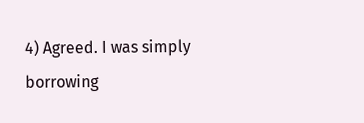4) Agreed. I was simply borrowing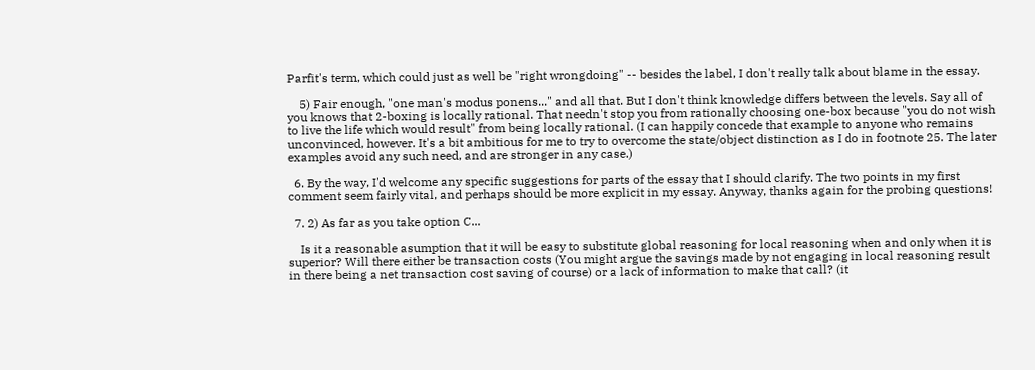Parfit's term, which could just as well be "right wrongdoing" -- besides the label, I don't really talk about blame in the essay.

    5) Fair enough, "one man's modus ponens..." and all that. But I don't think knowledge differs between the levels. Say all of you knows that 2-boxing is locally rational. That needn't stop you from rationally choosing one-box because "you do not wish to live the life which would result" from being locally rational. (I can happily concede that example to anyone who remains unconvinced, however. It's a bit ambitious for me to try to overcome the state/object distinction as I do in footnote 25. The later examples avoid any such need, and are stronger in any case.)

  6. By the way, I'd welcome any specific suggestions for parts of the essay that I should clarify. The two points in my first comment seem fairly vital, and perhaps should be more explicit in my essay. Anyway, thanks again for the probing questions!

  7. 2) As far as you take option C...

    Is it a reasonable asumption that it will be easy to substitute global reasoning for local reasoning when and only when it is superior? Will there either be transaction costs (You might argue the savings made by not engaging in local reasoning result in there being a net transaction cost saving of course) or a lack of information to make that call? (it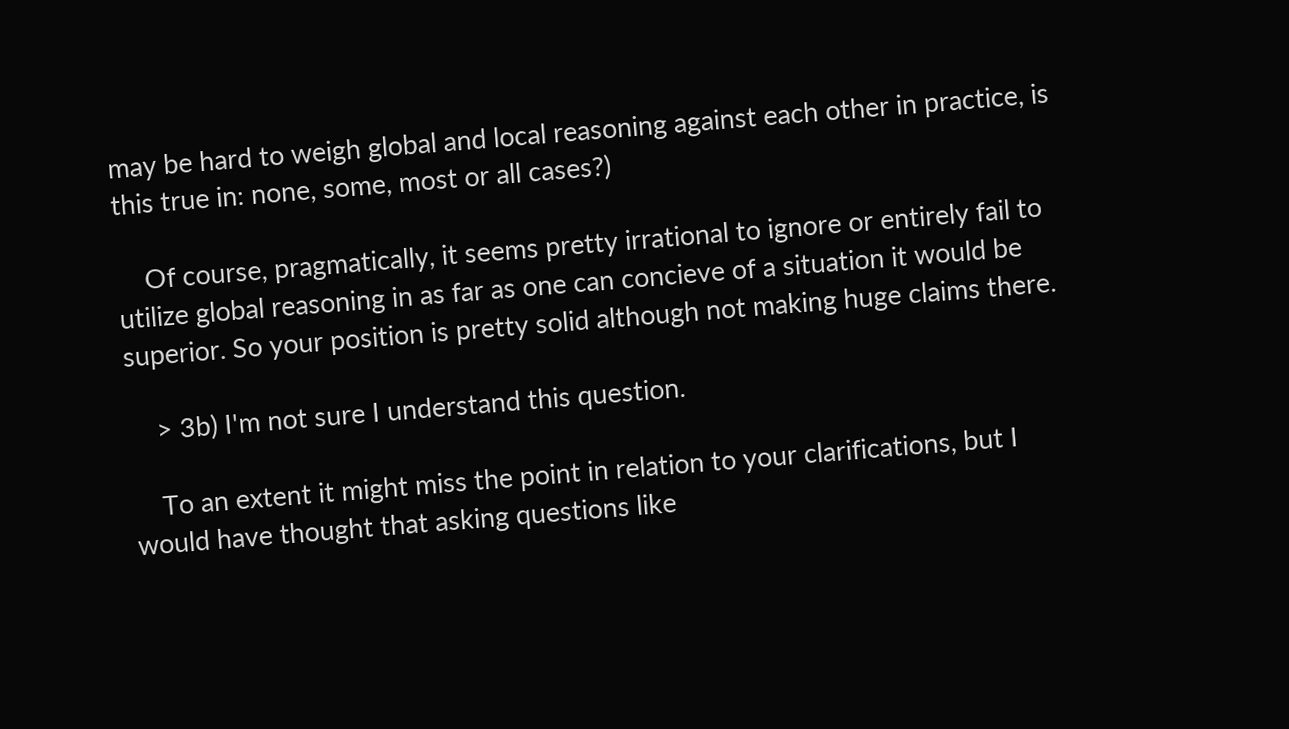may be hard to weigh global and local reasoning against each other in practice, is this true in: none, some, most or all cases?)

    Of course, pragmatically, it seems pretty irrational to ignore or entirely fail to utilize global reasoning in as far as one can concieve of a situation it would be superior. So your position is pretty solid although not making huge claims there.

    > 3b) I'm not sure I understand this question.

    To an extent it might miss the point in relation to your clarifications, but I would have thought that asking questions like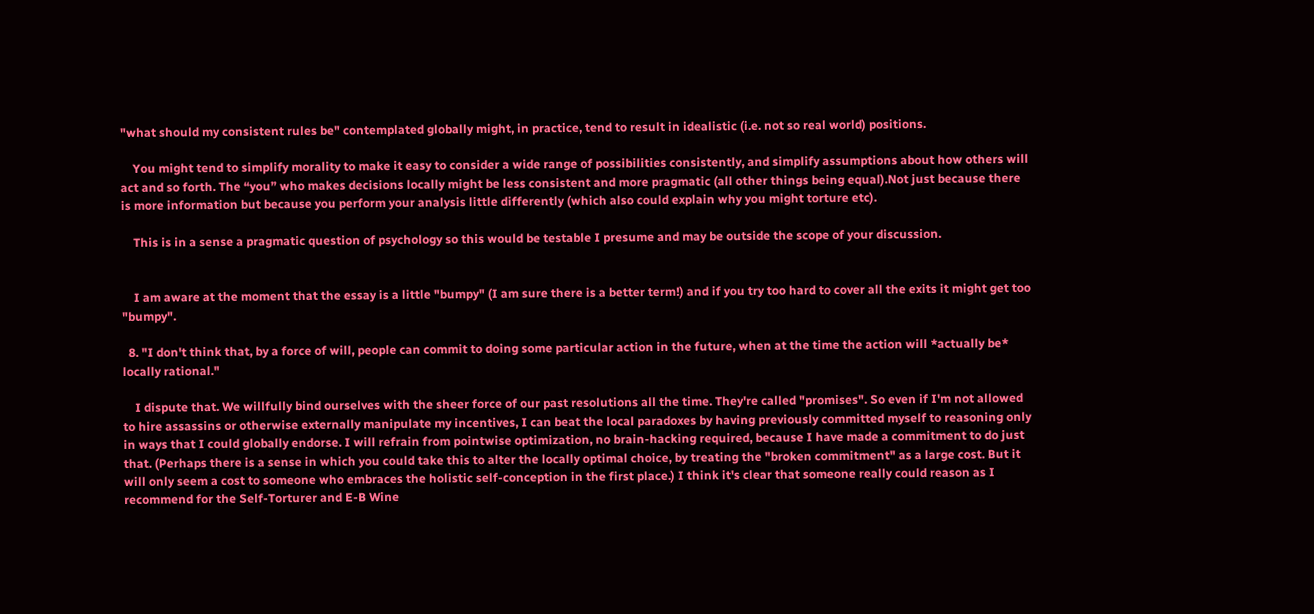"what should my consistent rules be" contemplated globally might, in practice, tend to result in idealistic (i.e. not so real world) positions.

    You might tend to simplify morality to make it easy to consider a wide range of possibilities consistently, and simplify assumptions about how others will act and so forth. The “you” who makes decisions locally might be less consistent and more pragmatic (all other things being equal).Not just because there is more information but because you perform your analysis little differently (which also could explain why you might torture etc).

    This is in a sense a pragmatic question of psychology so this would be testable I presume and may be outside the scope of your discussion.


    I am aware at the moment that the essay is a little "bumpy" (I am sure there is a better term!) and if you try too hard to cover all the exits it might get too "bumpy".

  8. "I don't think that, by a force of will, people can commit to doing some particular action in the future, when at the time the action will *actually be* locally rational."

    I dispute that. We willfully bind ourselves with the sheer force of our past resolutions all the time. They're called "promises". So even if I'm not allowed to hire assassins or otherwise externally manipulate my incentives, I can beat the local paradoxes by having previously committed myself to reasoning only in ways that I could globally endorse. I will refrain from pointwise optimization, no brain-hacking required, because I have made a commitment to do just that. (Perhaps there is a sense in which you could take this to alter the locally optimal choice, by treating the "broken commitment" as a large cost. But it will only seem a cost to someone who embraces the holistic self-conception in the first place.) I think it's clear that someone really could reason as I recommend for the Self-Torturer and E-B Wine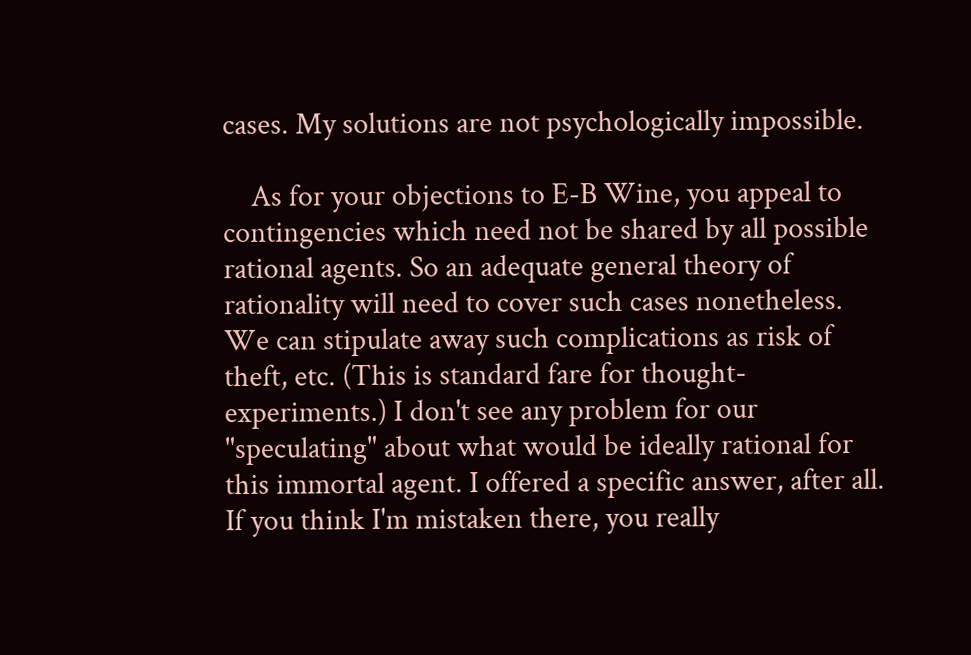cases. My solutions are not psychologically impossible.

    As for your objections to E-B Wine, you appeal to contingencies which need not be shared by all possible rational agents. So an adequate general theory of rationality will need to cover such cases nonetheless. We can stipulate away such complications as risk of theft, etc. (This is standard fare for thought-experiments.) I don't see any problem for our "speculating" about what would be ideally rational for this immortal agent. I offered a specific answer, after all. If you think I'm mistaken there, you really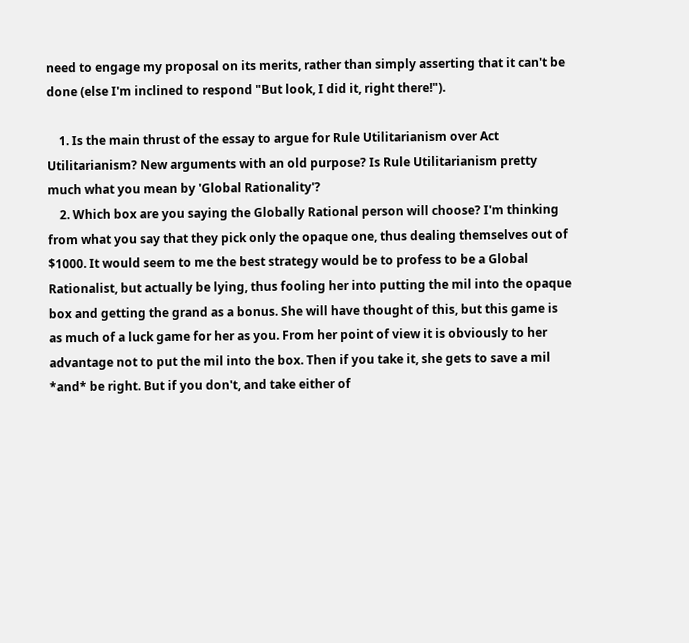need to engage my proposal on its merits, rather than simply asserting that it can't be done (else I'm inclined to respond "But look, I did it, right there!").

    1. Is the main thrust of the essay to argue for Rule Utilitarianism over Act Utilitarianism? New arguments with an old purpose? Is Rule Utilitarianism pretty much what you mean by 'Global Rationality'?
    2. Which box are you saying the Globally Rational person will choose? I'm thinking from what you say that they pick only the opaque one, thus dealing themselves out of $1000. It would seem to me the best strategy would be to profess to be a Global Rationalist, but actually be lying, thus fooling her into putting the mil into the opaque box and getting the grand as a bonus. She will have thought of this, but this game is as much of a luck game for her as you. From her point of view it is obviously to her advantage not to put the mil into the box. Then if you take it, she gets to save a mil *and* be right. But if you don't, and take either of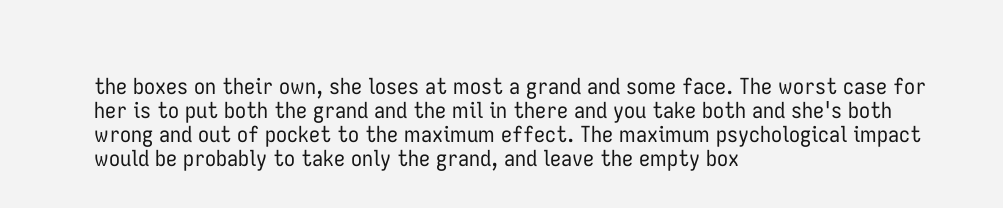the boxes on their own, she loses at most a grand and some face. The worst case for her is to put both the grand and the mil in there and you take both and she's both wrong and out of pocket to the maximum effect. The maximum psychological impact would be probably to take only the grand, and leave the empty box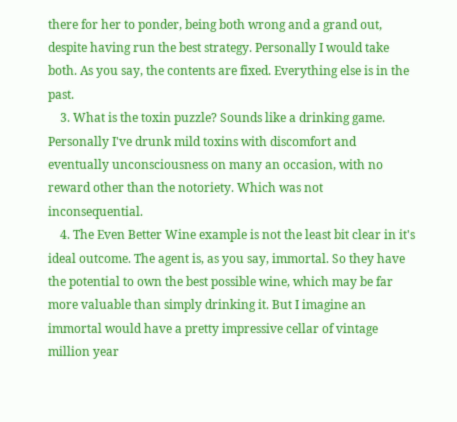there for her to ponder, being both wrong and a grand out, despite having run the best strategy. Personally I would take both. As you say, the contents are fixed. Everything else is in the past.
    3. What is the toxin puzzle? Sounds like a drinking game. Personally I've drunk mild toxins with discomfort and eventually unconsciousness on many an occasion, with no reward other than the notoriety. Which was not inconsequential.
    4. The Even Better Wine example is not the least bit clear in it's ideal outcome. The agent is, as you say, immortal. So they have the potential to own the best possible wine, which may be far more valuable than simply drinking it. But I imagine an immortal would have a pretty impressive cellar of vintage million year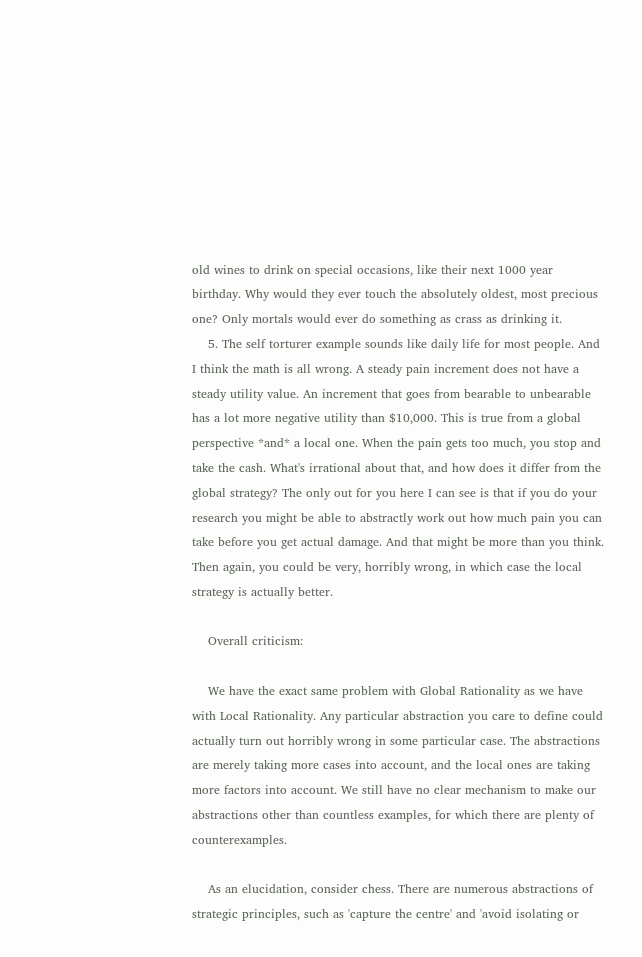old wines to drink on special occasions, like their next 1000 year birthday. Why would they ever touch the absolutely oldest, most precious one? Only mortals would ever do something as crass as drinking it.
    5. The self torturer example sounds like daily life for most people. And I think the math is all wrong. A steady pain increment does not have a steady utility value. An increment that goes from bearable to unbearable has a lot more negative utility than $10,000. This is true from a global perspective *and* a local one. When the pain gets too much, you stop and take the cash. What's irrational about that, and how does it differ from the global strategy? The only out for you here I can see is that if you do your research you might be able to abstractly work out how much pain you can take before you get actual damage. And that might be more than you think. Then again, you could be very, horribly wrong, in which case the local strategy is actually better.

    Overall criticism:

    We have the exact same problem with Global Rationality as we have with Local Rationality. Any particular abstraction you care to define could actually turn out horribly wrong in some particular case. The abstractions are merely taking more cases into account, and the local ones are taking more factors into account. We still have no clear mechanism to make our abstractions other than countless examples, for which there are plenty of counterexamples.

    As an elucidation, consider chess. There are numerous abstractions of strategic principles, such as 'capture the centre' and 'avoid isolating or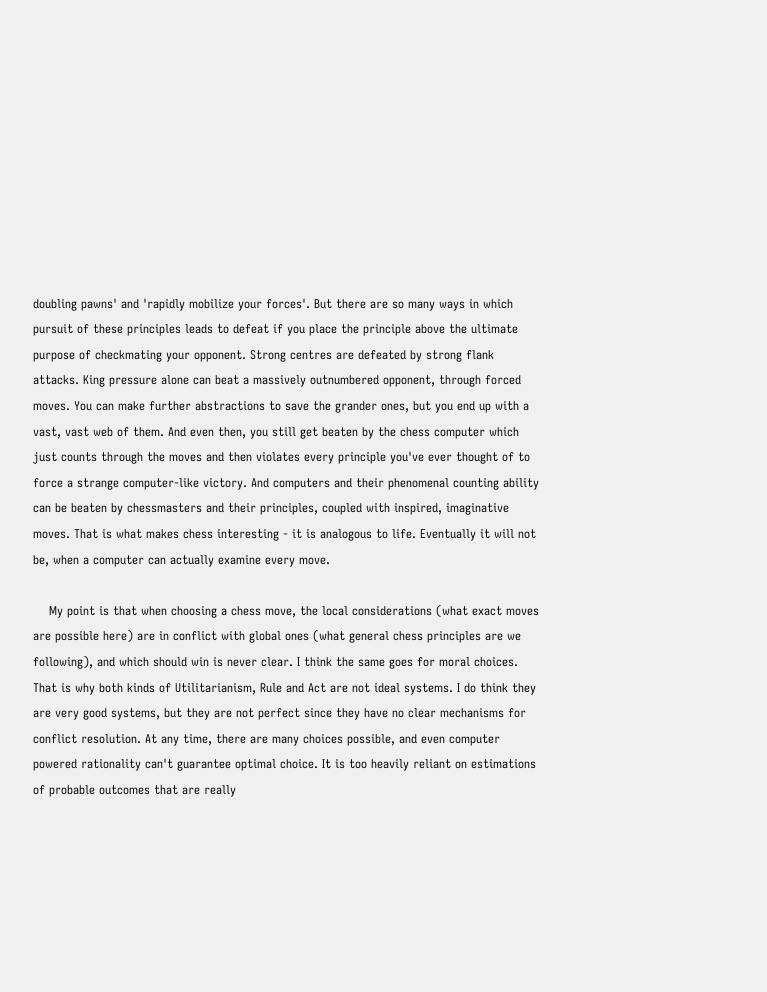doubling pawns' and 'rapidly mobilize your forces'. But there are so many ways in which pursuit of these principles leads to defeat if you place the principle above the ultimate purpose of checkmating your opponent. Strong centres are defeated by strong flank attacks. King pressure alone can beat a massively outnumbered opponent, through forced moves. You can make further abstractions to save the grander ones, but you end up with a vast, vast web of them. And even then, you still get beaten by the chess computer which just counts through the moves and then violates every principle you've ever thought of to force a strange computer-like victory. And computers and their phenomenal counting ability can be beaten by chessmasters and their principles, coupled with inspired, imaginative moves. That is what makes chess interesting - it is analogous to life. Eventually it will not be, when a computer can actually examine every move.

    My point is that when choosing a chess move, the local considerations (what exact moves are possible here) are in conflict with global ones (what general chess principles are we following), and which should win is never clear. I think the same goes for moral choices. That is why both kinds of Utilitarianism, Rule and Act are not ideal systems. I do think they are very good systems, but they are not perfect since they have no clear mechanisms for conflict resolution. At any time, there are many choices possible, and even computer powered rationality can't guarantee optimal choice. It is too heavily reliant on estimations of probable outcomes that are really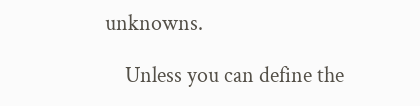unknowns.

    Unless you can define the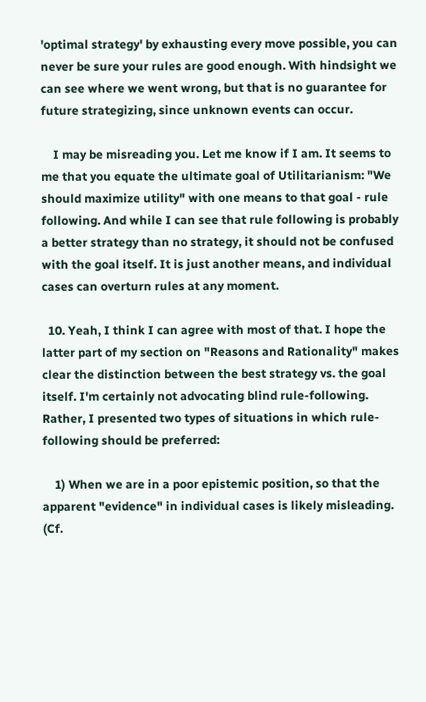'optimal strategy' by exhausting every move possible, you can never be sure your rules are good enough. With hindsight we can see where we went wrong, but that is no guarantee for future strategizing, since unknown events can occur.

    I may be misreading you. Let me know if I am. It seems to me that you equate the ultimate goal of Utilitarianism: "We should maximize utility" with one means to that goal - rule following. And while I can see that rule following is probably a better strategy than no strategy, it should not be confused with the goal itself. It is just another means, and individual cases can overturn rules at any moment.

  10. Yeah, I think I can agree with most of that. I hope the latter part of my section on "Reasons and Rationality" makes clear the distinction between the best strategy vs. the goal itself. I'm certainly not advocating blind rule-following. Rather, I presented two types of situations in which rule-following should be preferred:

    1) When we are in a poor epistemic position, so that the apparent "evidence" in individual cases is likely misleading. (Cf.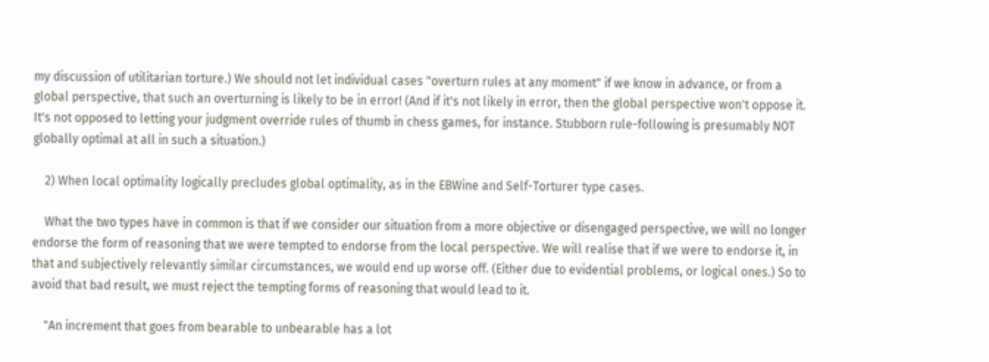my discussion of utilitarian torture.) We should not let individual cases "overturn rules at any moment" if we know in advance, or from a global perspective, that such an overturning is likely to be in error! (And if it's not likely in error, then the global perspective won't oppose it. It's not opposed to letting your judgment override rules of thumb in chess games, for instance. Stubborn rule-following is presumably NOT globally optimal at all in such a situation.)

    2) When local optimality logically precludes global optimality, as in the EBWine and Self-Torturer type cases.

    What the two types have in common is that if we consider our situation from a more objective or disengaged perspective, we will no longer endorse the form of reasoning that we were tempted to endorse from the local perspective. We will realise that if we were to endorse it, in that and subjectively relevantly similar circumstances, we would end up worse off. (Either due to evidential problems, or logical ones.) So to avoid that bad result, we must reject the tempting forms of reasoning that would lead to it.

    "An increment that goes from bearable to unbearable has a lot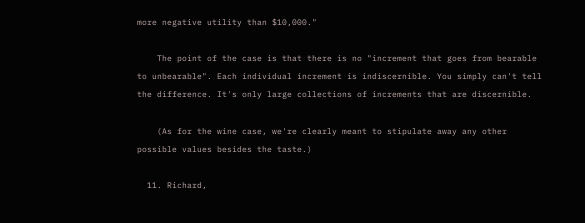more negative utility than $10,000."

    The point of the case is that there is no "increment that goes from bearable to unbearable". Each individual increment is indiscernible. You simply can't tell the difference. It's only large collections of increments that are discernible.

    (As for the wine case, we're clearly meant to stipulate away any other possible values besides the taste.)

  11. Richard,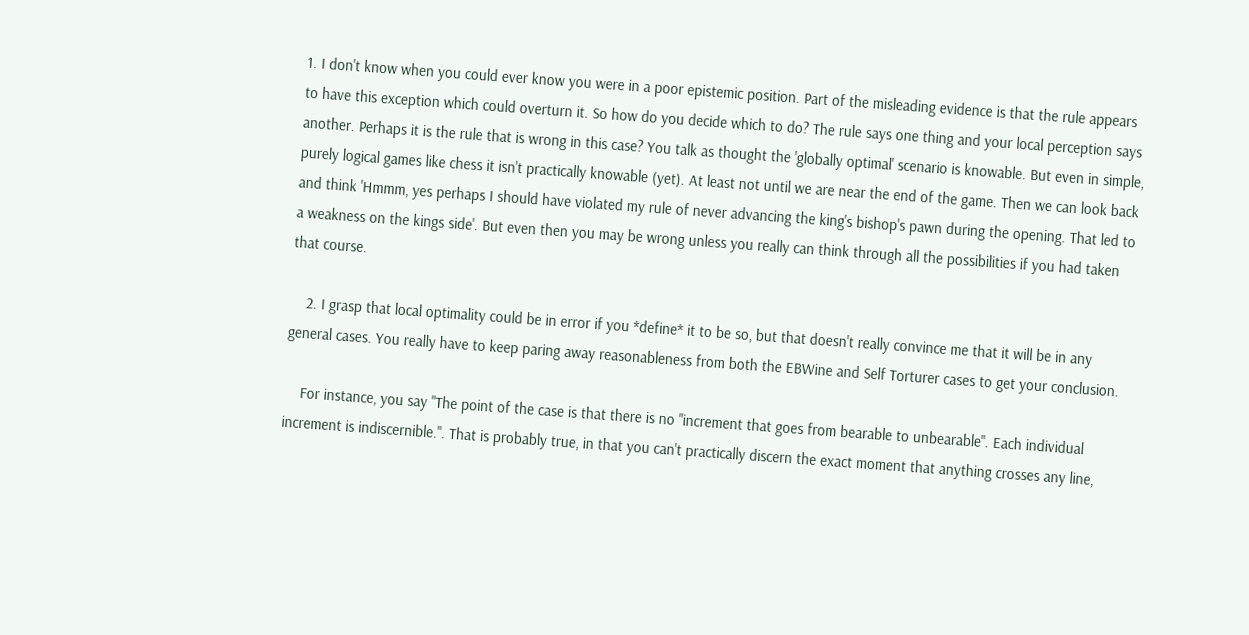1. I don't know when you could ever know you were in a poor epistemic position. Part of the misleading evidence is that the rule appears to have this exception which could overturn it. So how do you decide which to do? The rule says one thing and your local perception says another. Perhaps it is the rule that is wrong in this case? You talk as thought the 'globally optimal' scenario is knowable. But even in simple, purely logical games like chess it isn't practically knowable (yet). At least not until we are near the end of the game. Then we can look back and think 'Hmmm, yes perhaps I should have violated my rule of never advancing the king's bishop's pawn during the opening. That led to a weakness on the kings side'. But even then you may be wrong unless you really can think through all the possibilities if you had taken that course.

    2. I grasp that local optimality could be in error if you *define* it to be so, but that doesn't really convince me that it will be in any general cases. You really have to keep paring away reasonableness from both the EBWine and Self Torturer cases to get your conclusion.

    For instance, you say "The point of the case is that there is no "increment that goes from bearable to unbearable". Each individual increment is indiscernible.". That is probably true, in that you can't practically discern the exact moment that anything crosses any line,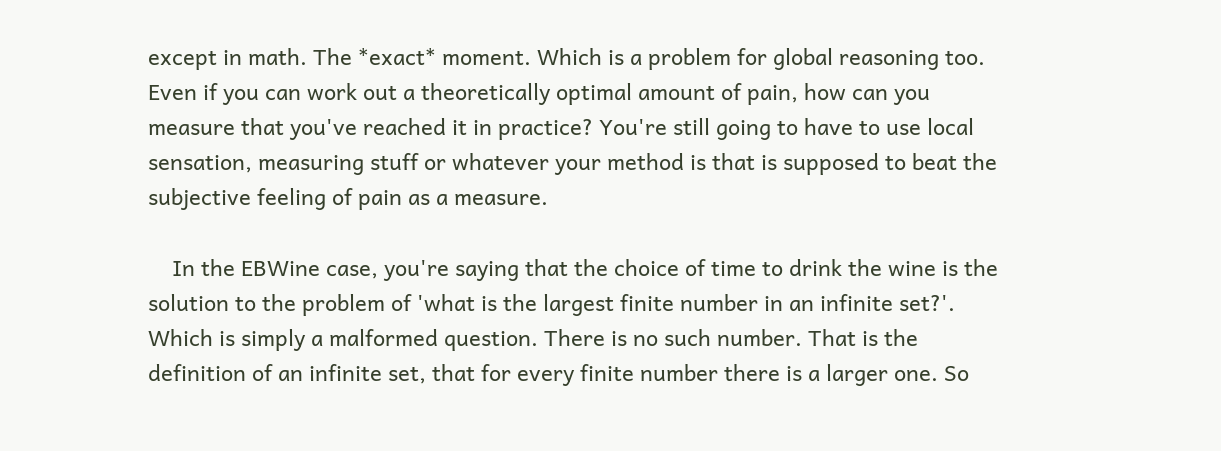except in math. The *exact* moment. Which is a problem for global reasoning too. Even if you can work out a theoretically optimal amount of pain, how can you measure that you've reached it in practice? You're still going to have to use local sensation, measuring stuff or whatever your method is that is supposed to beat the subjective feeling of pain as a measure.

    In the EBWine case, you're saying that the choice of time to drink the wine is the solution to the problem of 'what is the largest finite number in an infinite set?'. Which is simply a malformed question. There is no such number. That is the definition of an infinite set, that for every finite number there is a larger one. So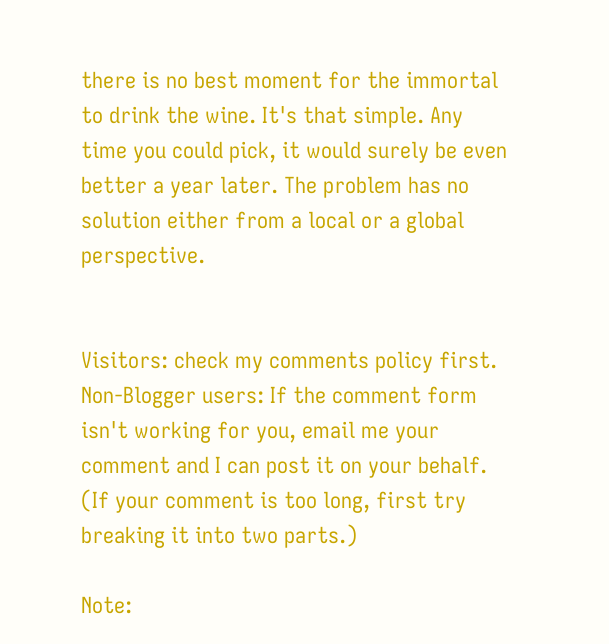there is no best moment for the immortal to drink the wine. It's that simple. Any time you could pick, it would surely be even better a year later. The problem has no solution either from a local or a global perspective.


Visitors: check my comments policy first.
Non-Blogger users: If the comment form isn't working for you, email me your comment and I can post it on your behalf. (If your comment is too long, first try breaking it into two parts.)

Note: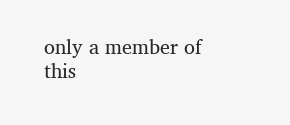only a member of this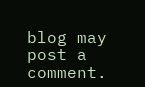blog may post a comment.